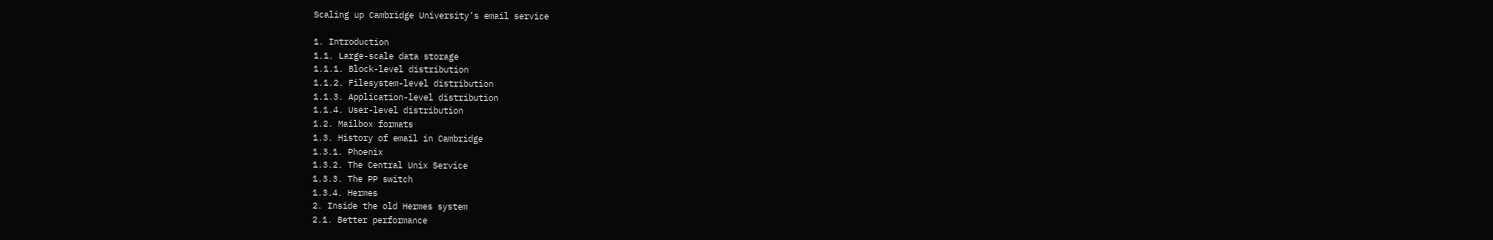Scaling up Cambridge University’s email service

1. Introduction
1.1. Large-scale data storage
1.1.1. Block-level distribution
1.1.2. Filesystem-level distribution
1.1.3. Application-level distribution
1.1.4. User-level distribution
1.2. Mailbox formats
1.3. History of email in Cambridge
1.3.1. Phoenix
1.3.2. The Central Unix Service
1.3.3. The PP switch
1.3.4. Hermes
2. Inside the old Hermes system
2.1. Better performance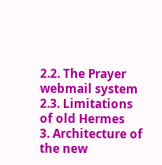2.2. The Prayer webmail system
2.3. Limitations of old Hermes
3. Architecture of the new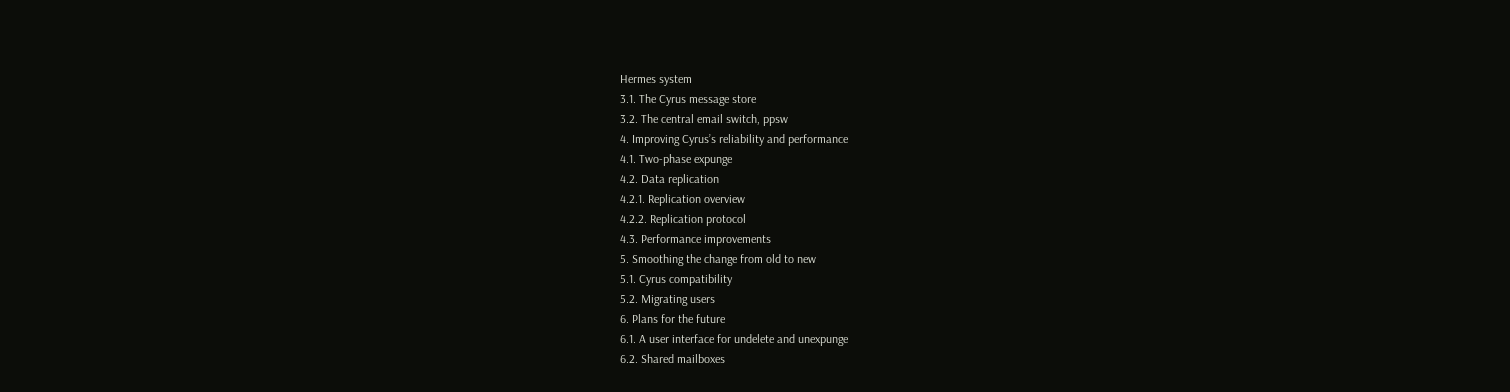Hermes system
3.1. The Cyrus message store
3.2. The central email switch, ppsw
4. Improving Cyrus’s reliability and performance
4.1. Two-phase expunge
4.2. Data replication
4.2.1. Replication overview
4.2.2. Replication protocol
4.3. Performance improvements
5. Smoothing the change from old to new
5.1. Cyrus compatibility
5.2. Migrating users
6. Plans for the future
6.1. A user interface for undelete and unexpunge
6.2. Shared mailboxes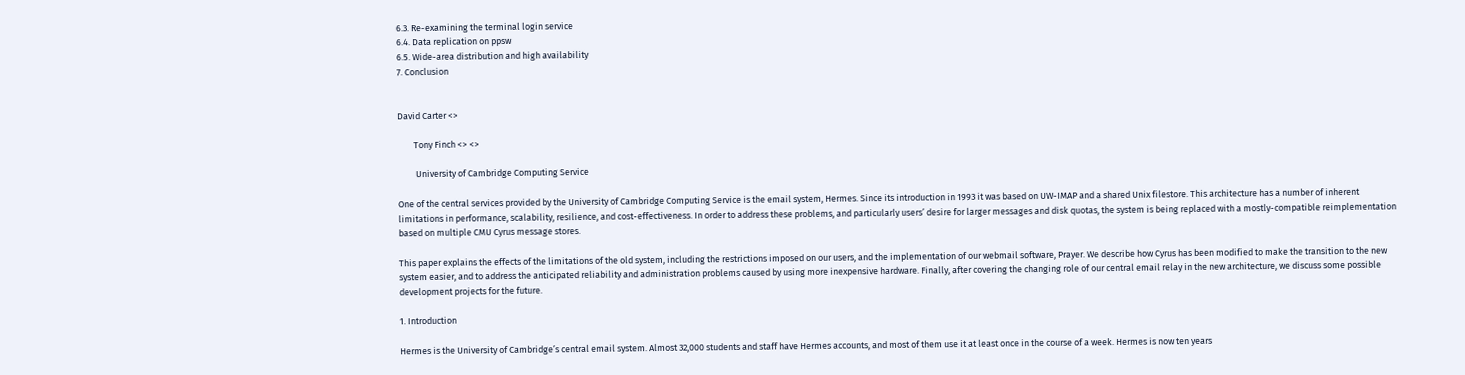6.3. Re-examining the terminal login service
6.4. Data replication on ppsw
6.5. Wide-area distribution and high availability
7. Conclusion


David Carter <>

        Tony Finch <> <>

         University of Cambridge Computing Service

One of the central services provided by the University of Cambridge Computing Service is the email system, Hermes. Since its introduction in 1993 it was based on UW-IMAP and a shared Unix filestore. This architecture has a number of inherent limitations in performance, scalability, resilience, and cost-effectiveness. In order to address these problems, and particularly users’ desire for larger messages and disk quotas, the system is being replaced with a mostly-compatible reimplementation based on multiple CMU Cyrus message stores.

This paper explains the effects of the limitations of the old system, including the restrictions imposed on our users, and the implementation of our webmail software, Prayer. We describe how Cyrus has been modified to make the transition to the new system easier, and to address the anticipated reliability and administration problems caused by using more inexpensive hardware. Finally, after covering the changing role of our central email relay in the new architecture, we discuss some possible development projects for the future.

1. Introduction

Hermes is the University of Cambridge’s central email system. Almost 32,000 students and staff have Hermes accounts, and most of them use it at least once in the course of a week. Hermes is now ten years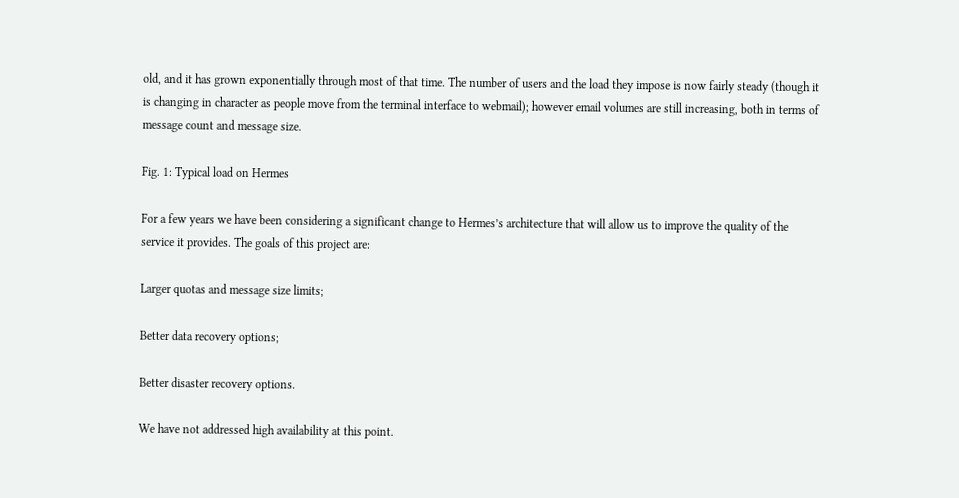old, and it has grown exponentially through most of that time. The number of users and the load they impose is now fairly steady (though it is changing in character as people move from the terminal interface to webmail); however email volumes are still increasing, both in terms of message count and message size.

Fig. 1: Typical load on Hermes

For a few years we have been considering a significant change to Hermes’s architecture that will allow us to improve the quality of the service it provides. The goals of this project are:

Larger quotas and message size limits;

Better data recovery options;

Better disaster recovery options.

We have not addressed high availability at this point.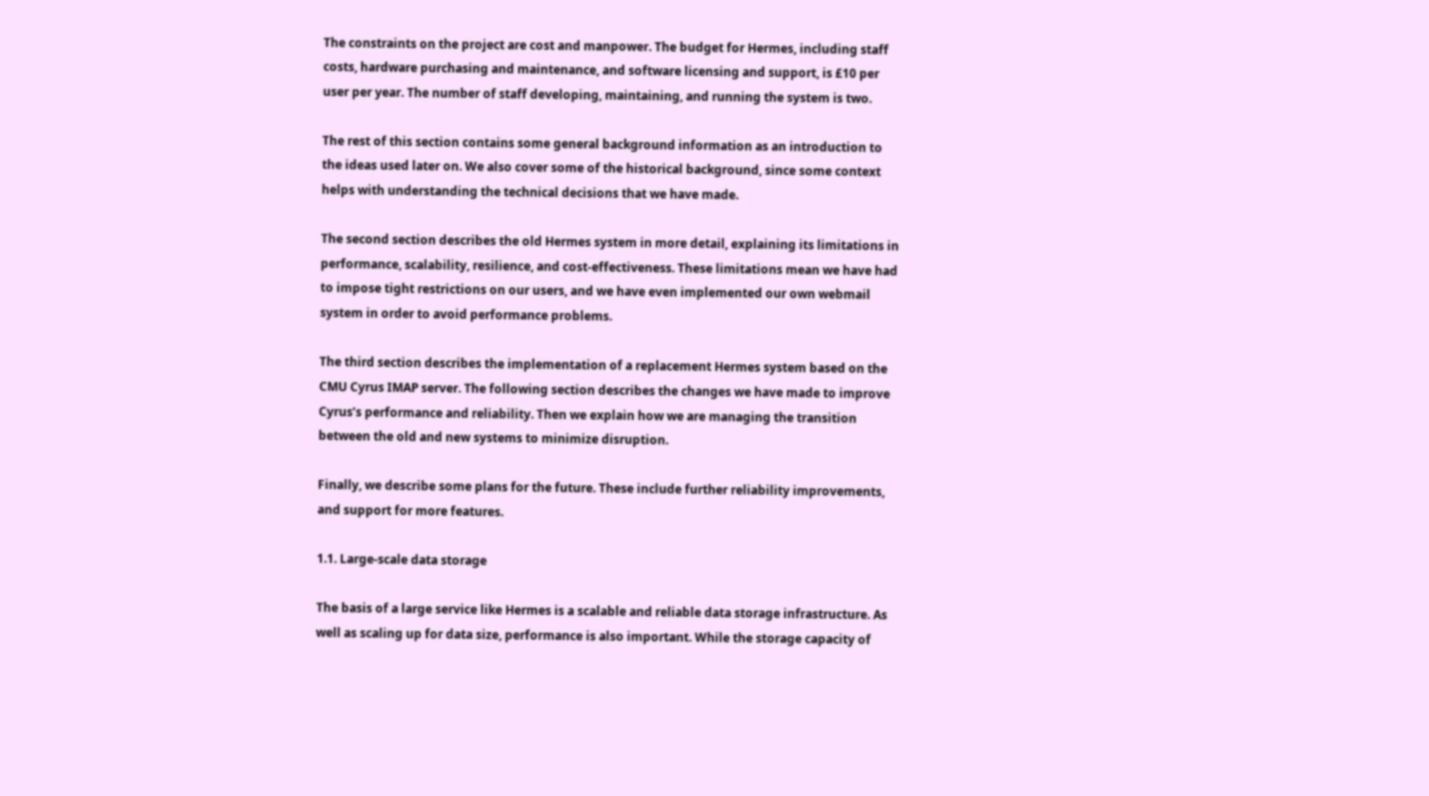The constraints on the project are cost and manpower. The budget for Hermes, including staff costs, hardware purchasing and maintenance, and software licensing and support, is £10 per user per year. The number of staff developing, maintaining, and running the system is two.

The rest of this section contains some general background information as an introduction to the ideas used later on. We also cover some of the historical background, since some context helps with understanding the technical decisions that we have made.

The second section describes the old Hermes system in more detail, explaining its limitations in performance, scalability, resilience, and cost-effectiveness. These limitations mean we have had to impose tight restrictions on our users, and we have even implemented our own webmail system in order to avoid performance problems.

The third section describes the implementation of a replacement Hermes system based on the CMU Cyrus IMAP server. The following section describes the changes we have made to improve Cyrus’s performance and reliability. Then we explain how we are managing the transition between the old and new systems to minimize disruption.

Finally, we describe some plans for the future. These include further reliability improvements, and support for more features.

1.1. Large-scale data storage

The basis of a large service like Hermes is a scalable and reliable data storage infrastructure. As well as scaling up for data size, performance is also important. While the storage capacity of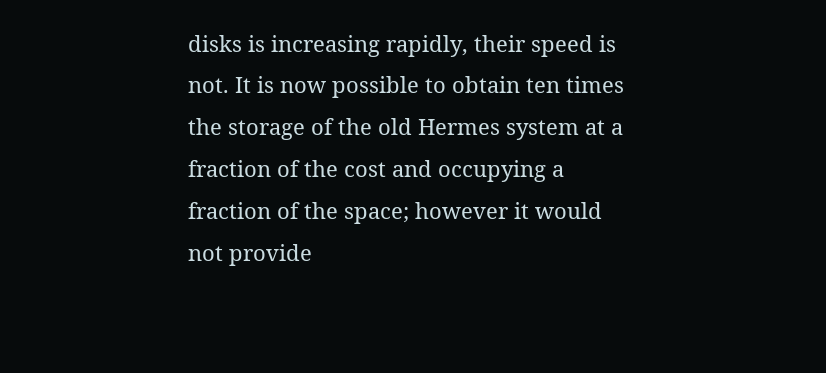disks is increasing rapidly, their speed is not. It is now possible to obtain ten times the storage of the old Hermes system at a fraction of the cost and occupying a fraction of the space; however it would not provide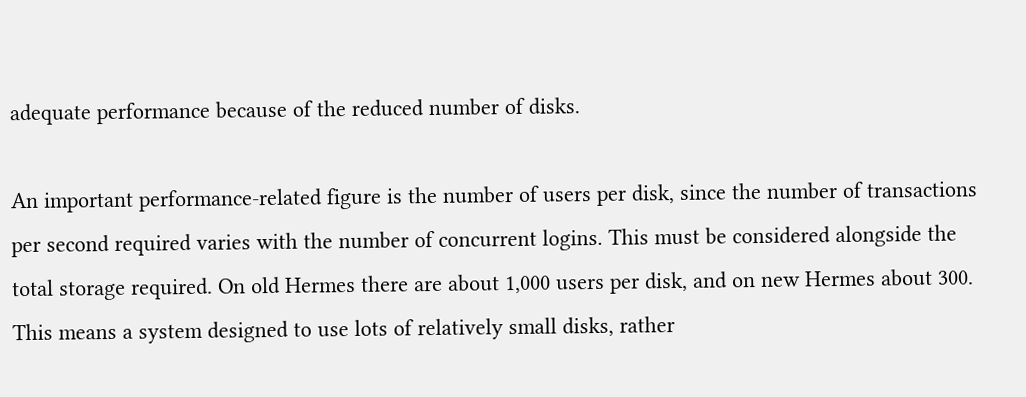adequate performance because of the reduced number of disks.

An important performance-related figure is the number of users per disk, since the number of transactions per second required varies with the number of concurrent logins. This must be considered alongside the total storage required. On old Hermes there are about 1,000 users per disk, and on new Hermes about 300. This means a system designed to use lots of relatively small disks, rather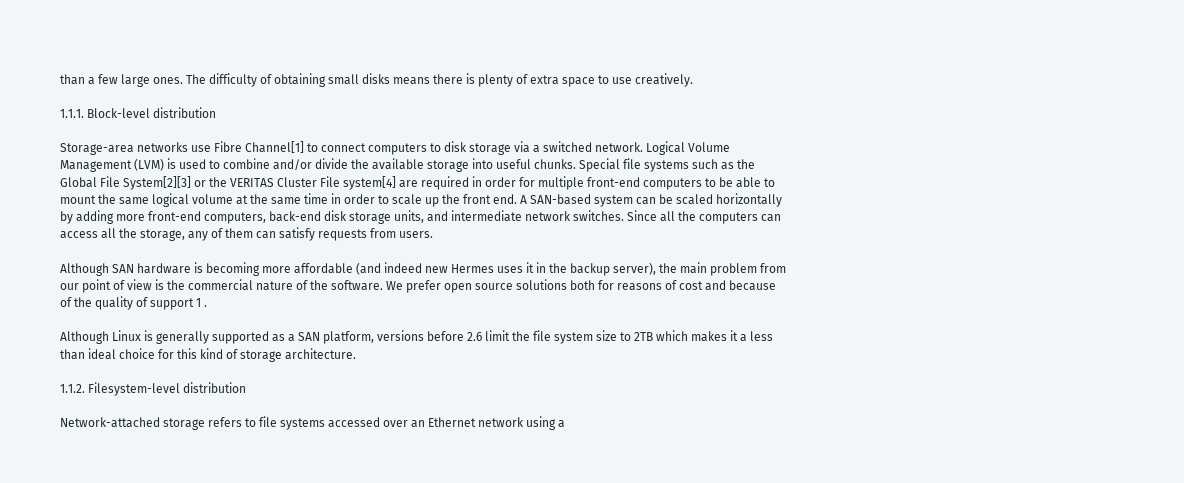than a few large ones. The difficulty of obtaining small disks means there is plenty of extra space to use creatively.

1.1.1. Block-level distribution

Storage-area networks use Fibre Channel[1] to connect computers to disk storage via a switched network. Logical Volume Management (LVM) is used to combine and/or divide the available storage into useful chunks. Special file systems such as the Global File System[2][3] or the VERITAS Cluster File system[4] are required in order for multiple front-end computers to be able to mount the same logical volume at the same time in order to scale up the front end. A SAN-based system can be scaled horizontally by adding more front-end computers, back-end disk storage units, and intermediate network switches. Since all the computers can access all the storage, any of them can satisfy requests from users.

Although SAN hardware is becoming more affordable (and indeed new Hermes uses it in the backup server), the main problem from our point of view is the commercial nature of the software. We prefer open source solutions both for reasons of cost and because of the quality of support 1 .

Although Linux is generally supported as a SAN platform, versions before 2.6 limit the file system size to 2TB which makes it a less than ideal choice for this kind of storage architecture.

1.1.2. Filesystem-level distribution

Network-attached storage refers to file systems accessed over an Ethernet network using a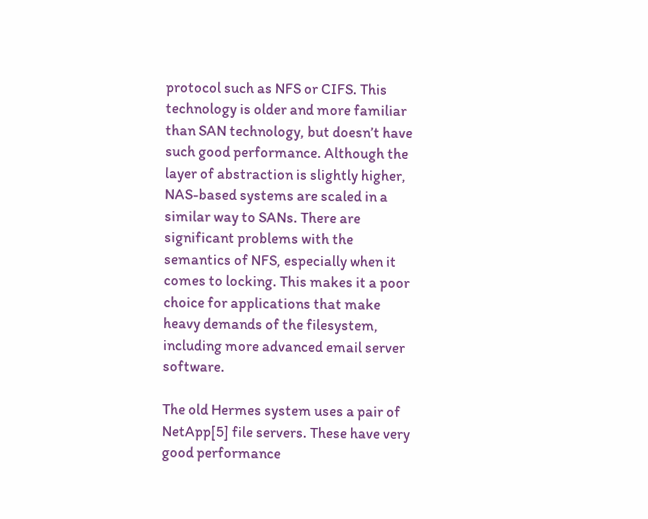protocol such as NFS or CIFS. This technology is older and more familiar than SAN technology, but doesn’t have such good performance. Although the layer of abstraction is slightly higher, NAS-based systems are scaled in a similar way to SANs. There are significant problems with the semantics of NFS, especially when it comes to locking. This makes it a poor choice for applications that make heavy demands of the filesystem, including more advanced email server software.

The old Hermes system uses a pair of NetApp[5] file servers. These have very good performance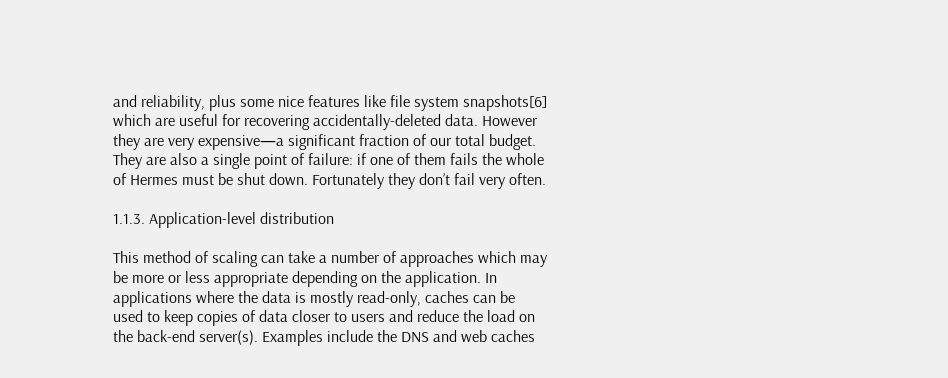and reliability, plus some nice features like file system snapshots[6] which are useful for recovering accidentally-deleted data. However they are very expensive—a significant fraction of our total budget. They are also a single point of failure: if one of them fails the whole of Hermes must be shut down. Fortunately they don’t fail very often.

1.1.3. Application-level distribution

This method of scaling can take a number of approaches which may be more or less appropriate depending on the application. In applications where the data is mostly read-only, caches can be used to keep copies of data closer to users and reduce the load on the back-end server(s). Examples include the DNS and web caches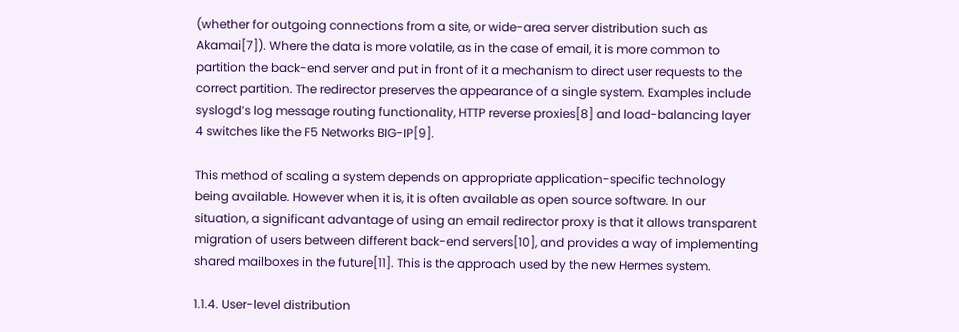(whether for outgoing connections from a site, or wide-area server distribution such as Akamai[7]). Where the data is more volatile, as in the case of email, it is more common to partition the back-end server and put in front of it a mechanism to direct user requests to the correct partition. The redirector preserves the appearance of a single system. Examples include syslogd’s log message routing functionality, HTTP reverse proxies[8] and load-balancing layer 4 switches like the F5 Networks BIG-IP[9].

This method of scaling a system depends on appropriate application-specific technology being available. However when it is, it is often available as open source software. In our situation, a significant advantage of using an email redirector proxy is that it allows transparent migration of users between different back-end servers[10], and provides a way of implementing shared mailboxes in the future[11]. This is the approach used by the new Hermes system.

1.1.4. User-level distribution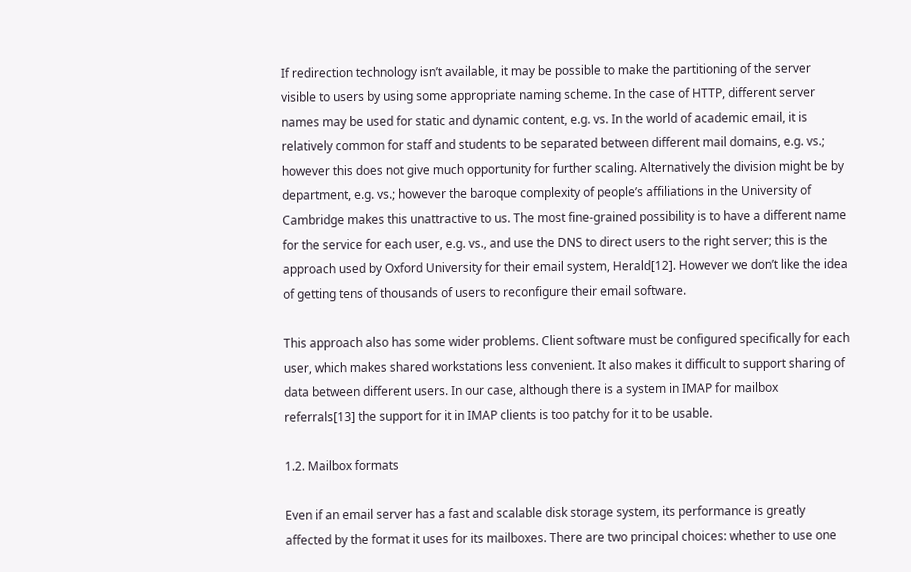If redirection technology isn’t available, it may be possible to make the partitioning of the server visible to users by using some appropriate naming scheme. In the case of HTTP, different server names may be used for static and dynamic content, e.g. vs. In the world of academic email, it is relatively common for staff and students to be separated between different mail domains, e.g. vs.; however this does not give much opportunity for further scaling. Alternatively the division might be by department, e.g. vs.; however the baroque complexity of people’s affiliations in the University of Cambridge makes this unattractive to us. The most fine-grained possibility is to have a different name for the service for each user, e.g. vs., and use the DNS to direct users to the right server; this is the approach used by Oxford University for their email system, Herald[12]. However we don’t like the idea of getting tens of thousands of users to reconfigure their email software.

This approach also has some wider problems. Client software must be configured specifically for each user, which makes shared workstations less convenient. It also makes it difficult to support sharing of data between different users. In our case, although there is a system in IMAP for mailbox referrals[13] the support for it in IMAP clients is too patchy for it to be usable.

1.2. Mailbox formats

Even if an email server has a fast and scalable disk storage system, its performance is greatly affected by the format it uses for its mailboxes. There are two principal choices: whether to use one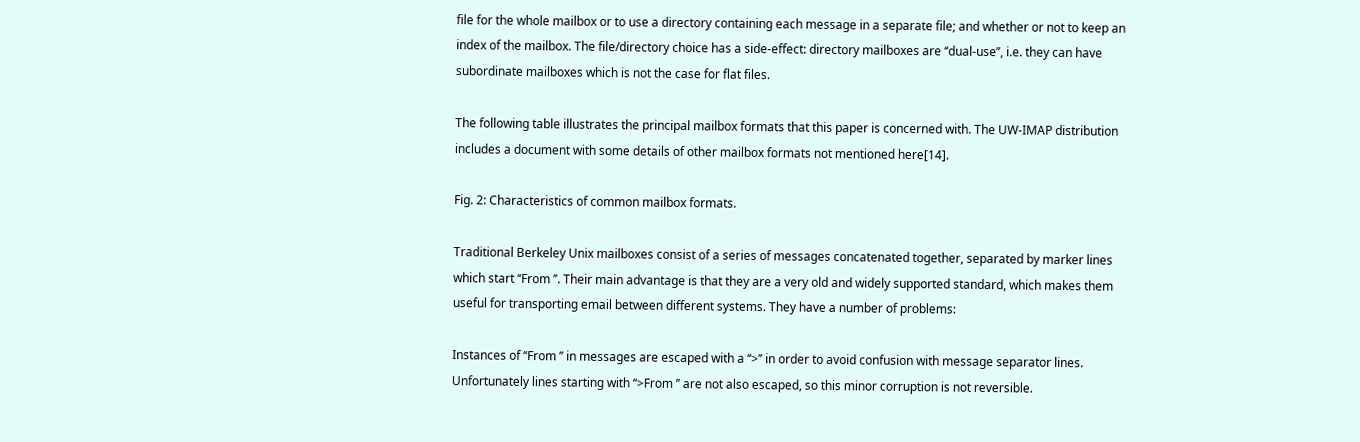file for the whole mailbox or to use a directory containing each message in a separate file; and whether or not to keep an index of the mailbox. The file/directory choice has a side-effect: directory mailboxes are ‘‘dual-use’’, i.e. they can have subordinate mailboxes which is not the case for flat files.

The following table illustrates the principal mailbox formats that this paper is concerned with. The UW-IMAP distribution includes a document with some details of other mailbox formats not mentioned here[14].

Fig. 2: Characteristics of common mailbox formats.

Traditional Berkeley Unix mailboxes consist of a series of messages concatenated together, separated by marker lines which start ‘‘From ’’. Their main advantage is that they are a very old and widely supported standard, which makes them useful for transporting email between different systems. They have a number of problems:

Instances of ‘‘From ’’ in messages are escaped with a ‘‘>’’ in order to avoid confusion with message separator lines. Unfortunately lines starting with ‘‘>From ’’ are not also escaped, so this minor corruption is not reversible.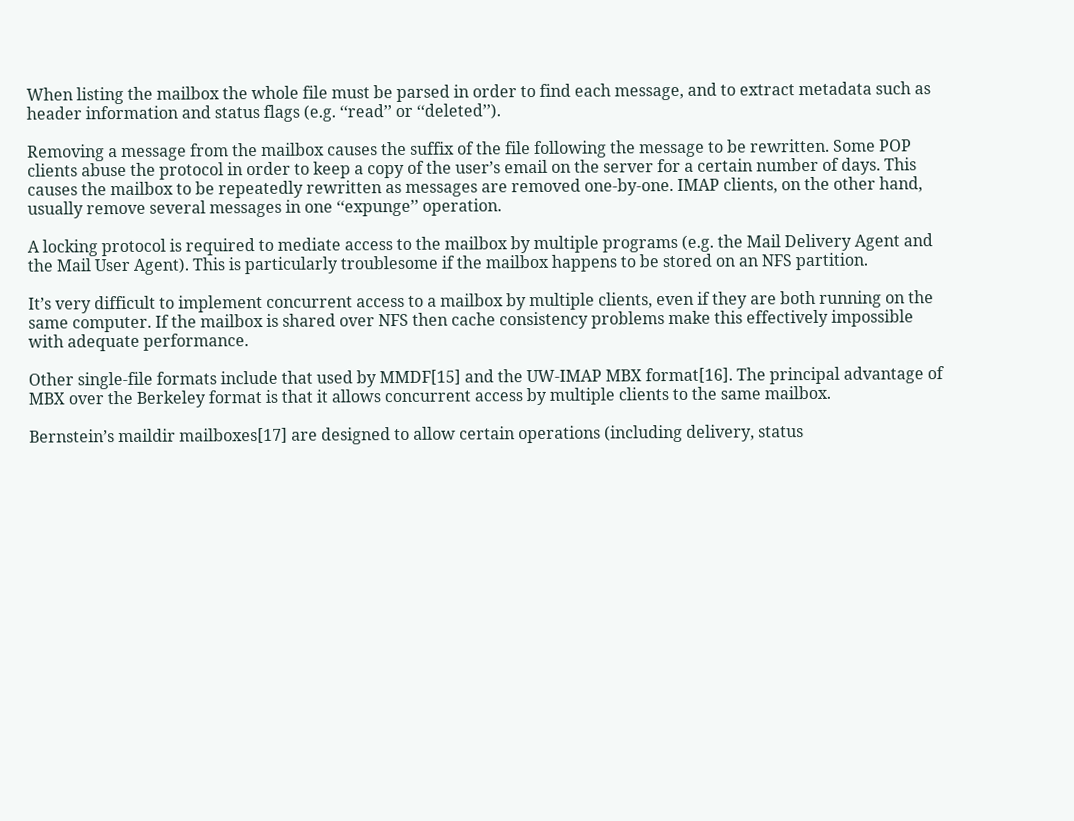When listing the mailbox the whole file must be parsed in order to find each message, and to extract metadata such as header information and status flags (e.g. ‘‘read’’ or ‘‘deleted’’).

Removing a message from the mailbox causes the suffix of the file following the message to be rewritten. Some POP clients abuse the protocol in order to keep a copy of the user’s email on the server for a certain number of days. This causes the mailbox to be repeatedly rewritten as messages are removed one-by-one. IMAP clients, on the other hand, usually remove several messages in one ‘‘expunge’’ operation.

A locking protocol is required to mediate access to the mailbox by multiple programs (e.g. the Mail Delivery Agent and the Mail User Agent). This is particularly troublesome if the mailbox happens to be stored on an NFS partition.

It’s very difficult to implement concurrent access to a mailbox by multiple clients, even if they are both running on the same computer. If the mailbox is shared over NFS then cache consistency problems make this effectively impossible with adequate performance.

Other single-file formats include that used by MMDF[15] and the UW-IMAP MBX format[16]. The principal advantage of MBX over the Berkeley format is that it allows concurrent access by multiple clients to the same mailbox.

Bernstein’s maildir mailboxes[17] are designed to allow certain operations (including delivery, status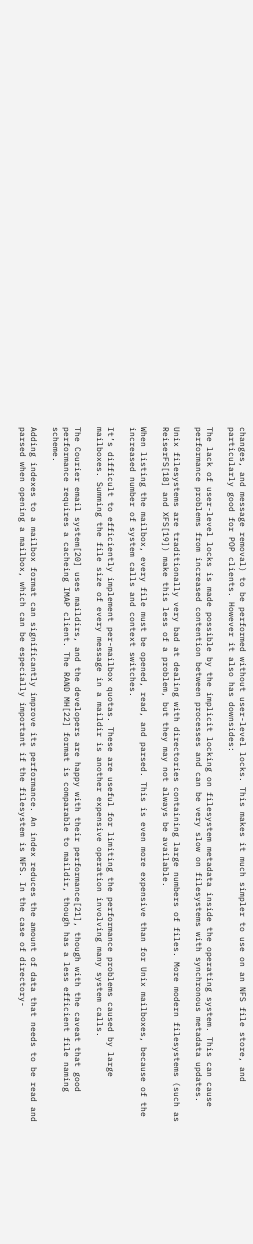changes, and message removal) to be performed without user-level locks. This makes it much simpler to use on an NFS file store, and particularly good for POP clients. However it also has downsides:

The lack of user-level locks is made possible by the implicit locking on filesystem metadata inside the operating system. This can cause performance problems from increased contention between processes and can be very slow on filesystems with synchronous metadata updates.

Unix filesystems are traditionally very bad at dealing with directories containing large numbers of files. More modern filesystems (such as ReiserFS[18] and XFS[19]) make this less of a problem, but they may not always be available.

When listing the mailbox, every file must be opened, read, and parsed. This is even more expensive than for Unix mailboxes, because of the increased number of system calls and context switches.

It’s difficult to efficiently implement per-mailbox quotas. These are useful for limiting the performance problems caused by large mailboxes. Summing the file size of every message in a maildir is another expensive operation involving many system calls.

The Courier email system[20] uses maildirs, and the developers are happy with their performance[21], though with the caveat that good performance requires a cacheing IMAP client. The RAND MH[22] format is comparable to maildir, though has a less efficient file naming scheme.

Adding indexes to a mailbox format can significantly improve its performance. An index reduces the amount of data that needs to be read and parsed when opening a mailbox, which can be especially important if the filesystem is NFS. In the case of directory-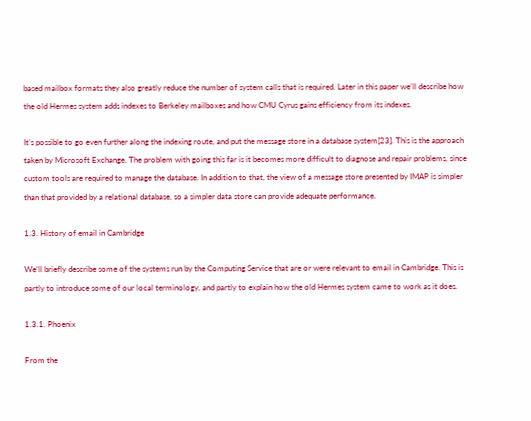based mailbox formats they also greatly reduce the number of system calls that is required. Later in this paper we’ll describe how the old Hermes system adds indexes to Berkeley mailboxes and how CMU Cyrus gains efficiency from its indexes.

It’s possible to go even further along the indexing route, and put the message store in a database system[23]. This is the approach taken by Microsoft Exchange. The problem with going this far is it becomes more difficult to diagnose and repair problems, since custom tools are required to manage the database. In addition to that, the view of a message store presented by IMAP is simpler than that provided by a relational database, so a simpler data store can provide adequate performance.

1.3. History of email in Cambridge

We’ll briefly describe some of the systems run by the Computing Service that are or were relevant to email in Cambridge. This is partly to introduce some of our local terminology, and partly to explain how the old Hermes system came to work as it does.

1.3.1. Phoenix

From the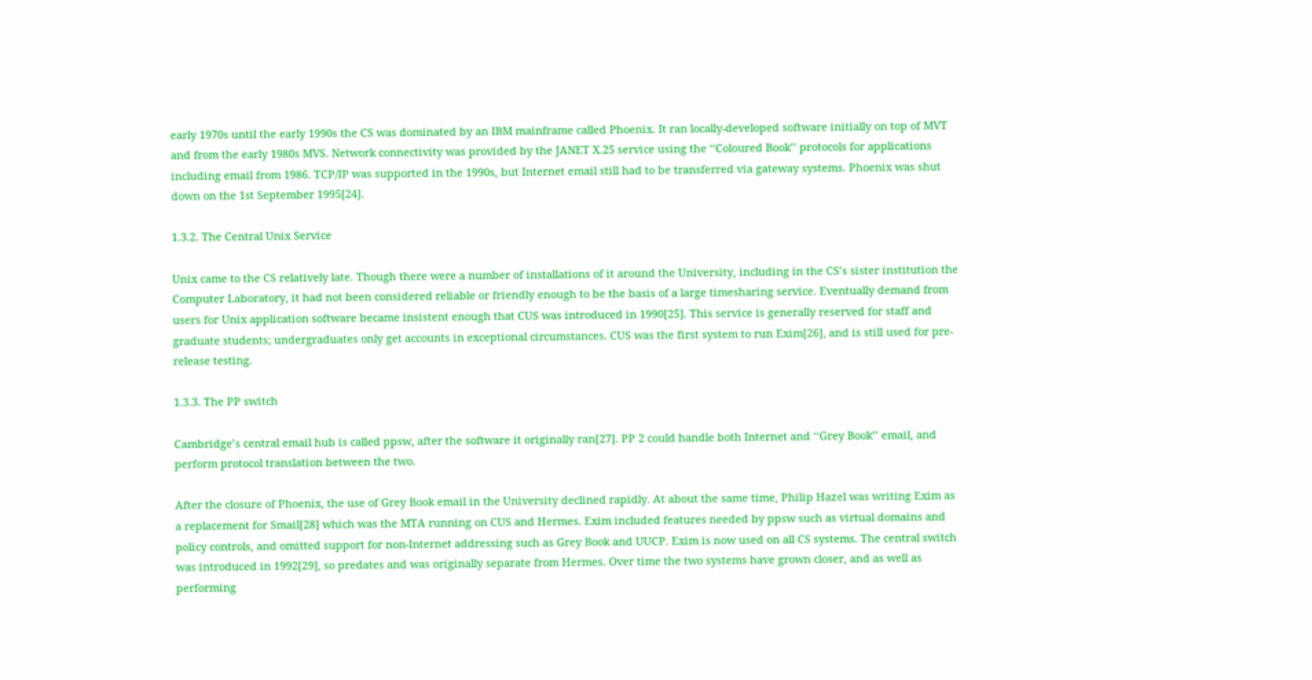early 1970s until the early 1990s the CS was dominated by an IBM mainframe called Phoenix. It ran locally-developed software initially on top of MVT and from the early 1980s MVS. Network connectivity was provided by the JANET X.25 service using the ‘‘Coloured Book’’ protocols for applications including email from 1986. TCP/IP was supported in the 1990s, but Internet email still had to be transferred via gateway systems. Phoenix was shut down on the 1st September 1995[24].

1.3.2. The Central Unix Service

Unix came to the CS relatively late. Though there were a number of installations of it around the University, including in the CS’s sister institution the Computer Laboratory, it had not been considered reliable or friendly enough to be the basis of a large timesharing service. Eventually demand from users for Unix application software became insistent enough that CUS was introduced in 1990[25]. This service is generally reserved for staff and graduate students; undergraduates only get accounts in exceptional circumstances. CUS was the first system to run Exim[26], and is still used for pre-release testing.

1.3.3. The PP switch

Cambridge’s central email hub is called ppsw, after the software it originally ran[27]. PP 2 could handle both Internet and ‘‘Grey Book’’ email, and perform protocol translation between the two.

After the closure of Phoenix, the use of Grey Book email in the University declined rapidly. At about the same time, Philip Hazel was writing Exim as a replacement for Smail[28] which was the MTA running on CUS and Hermes. Exim included features needed by ppsw such as virtual domains and policy controls, and omitted support for non-Internet addressing such as Grey Book and UUCP. Exim is now used on all CS systems. The central switch was introduced in 1992[29], so predates and was originally separate from Hermes. Over time the two systems have grown closer, and as well as performing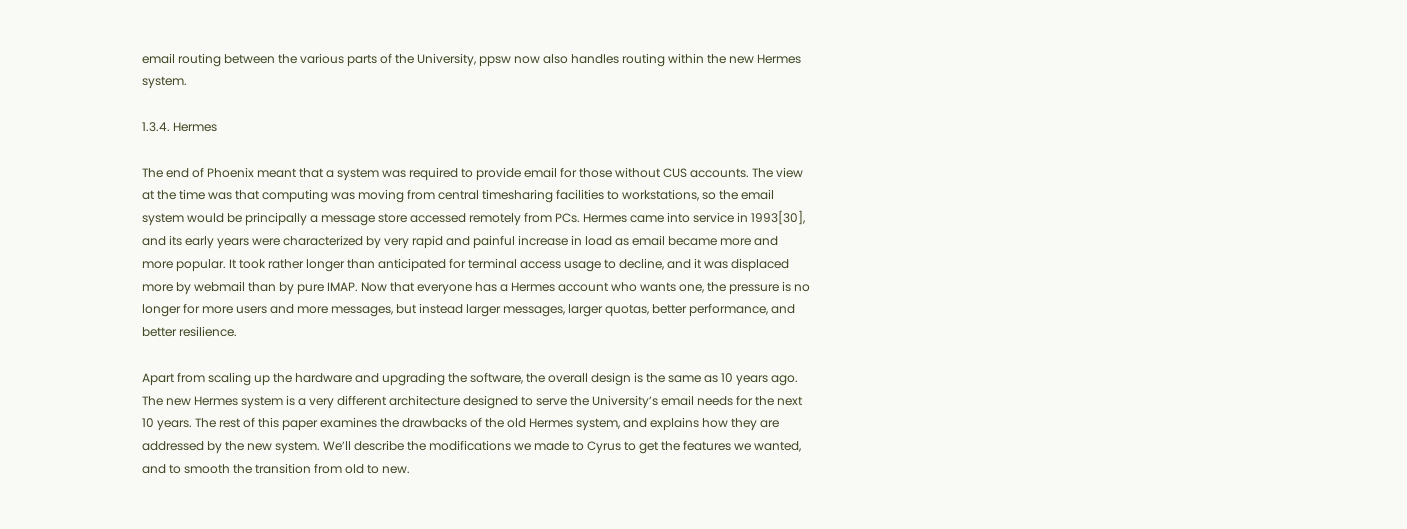email routing between the various parts of the University, ppsw now also handles routing within the new Hermes system.

1.3.4. Hermes

The end of Phoenix meant that a system was required to provide email for those without CUS accounts. The view at the time was that computing was moving from central timesharing facilities to workstations, so the email system would be principally a message store accessed remotely from PCs. Hermes came into service in 1993[30], and its early years were characterized by very rapid and painful increase in load as email became more and more popular. It took rather longer than anticipated for terminal access usage to decline, and it was displaced more by webmail than by pure IMAP. Now that everyone has a Hermes account who wants one, the pressure is no longer for more users and more messages, but instead larger messages, larger quotas, better performance, and better resilience.

Apart from scaling up the hardware and upgrading the software, the overall design is the same as 10 years ago. The new Hermes system is a very different architecture designed to serve the University’s email needs for the next 10 years. The rest of this paper examines the drawbacks of the old Hermes system, and explains how they are addressed by the new system. We’ll describe the modifications we made to Cyrus to get the features we wanted, and to smooth the transition from old to new.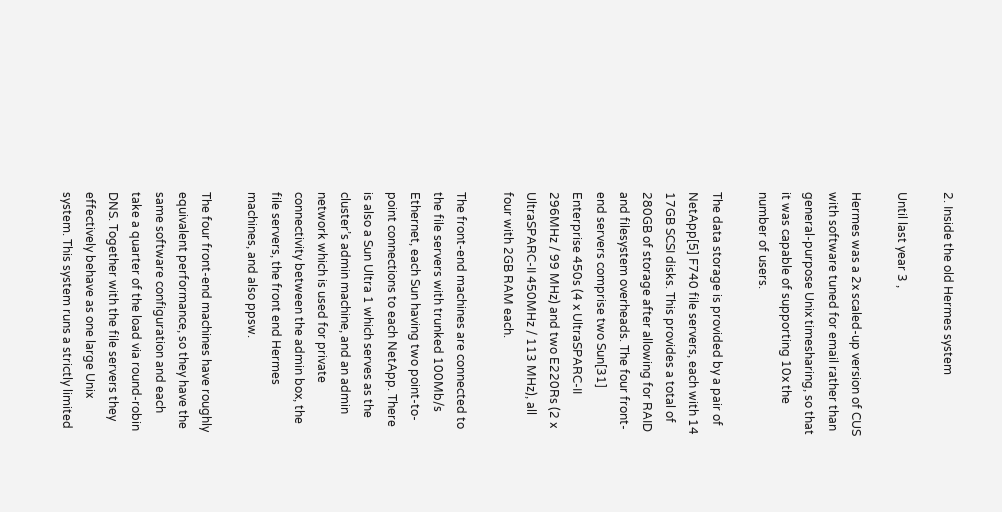2. Inside the old Hermes system

Until last year 3 ,

Hermes was a 2x scaled-up version of CUS with software tuned for email rather than general-purpose Unix timesharing, so that it was capable of supporting 10x the number of users.

The data storage is provided by a pair of NetApp[5] F740 file servers, each with 14 17GB SCSI disks. This provides a total of 280GB of storage after allowing for RAID and filesystem overheads. The four front-end servers comprise two Sun[31] Enterprise 450s (4 x UltraSPARC-II 296MHz / 99 MHz) and two E220Rs (2 x UltraSPARC-II 450MHz / 113 MHz), all four with 2GB RAM each.

The front-end machines are connected to the file servers with trunked 100Mb/s Ethernet, each Sun having two point-to-point connections to each NetApp. There is also a Sun Ultra 1 which serves as the cluster’s admin machine, and an admin network which is used for private connectivity between the admin box, the file servers, the front end Hermes machines, and also ppsw.

The four front-end machines have roughly equivalent performance, so they have the same software configuration and each take a quarter of the load via round-robin DNS. Together with the file servers they effectively behave as one large Unix system. This system runs a strictly limited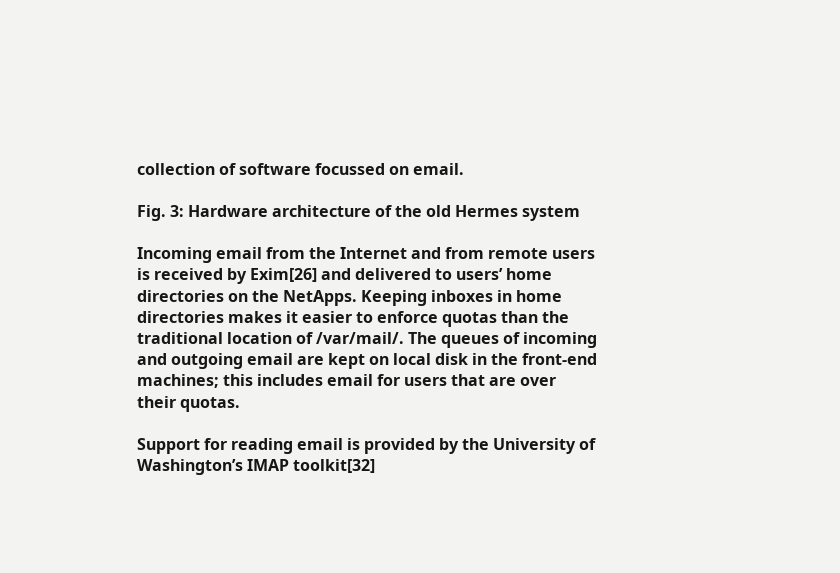collection of software focussed on email.

Fig. 3: Hardware architecture of the old Hermes system

Incoming email from the Internet and from remote users is received by Exim[26] and delivered to users’ home directories on the NetApps. Keeping inboxes in home directories makes it easier to enforce quotas than the traditional location of /var/mail/. The queues of incoming and outgoing email are kept on local disk in the front-end machines; this includes email for users that are over their quotas.

Support for reading email is provided by the University of Washington’s IMAP toolkit[32]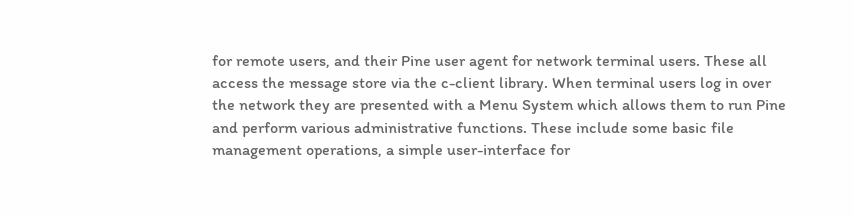for remote users, and their Pine user agent for network terminal users. These all access the message store via the c-client library. When terminal users log in over the network they are presented with a Menu System which allows them to run Pine and perform various administrative functions. These include some basic file management operations, a simple user-interface for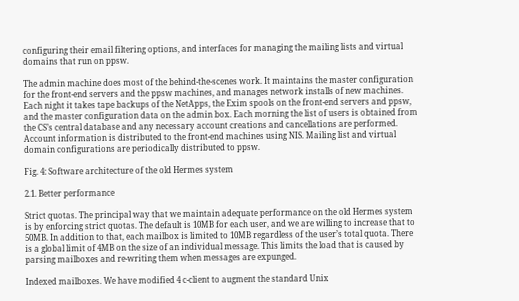configuring their email filtering options, and interfaces for managing the mailing lists and virtual domains that run on ppsw.

The admin machine does most of the behind-the-scenes work. It maintains the master configuration for the front-end servers and the ppsw machines, and manages network installs of new machines. Each night it takes tape backups of the NetApps, the Exim spools on the front-end servers and ppsw, and the master configuration data on the admin box. Each morning the list of users is obtained from the CS’s central database and any necessary account creations and cancellations are performed. Account information is distributed to the front-end machines using NIS. Mailing list and virtual domain configurations are periodically distributed to ppsw.

Fig. 4: Software architecture of the old Hermes system

2.1. Better performance

Strict quotas. The principal way that we maintain adequate performance on the old Hermes system is by enforcing strict quotas. The default is 10MB for each user, and we are willing to increase that to 50MB. In addition to that, each mailbox is limited to 10MB regardless of the user’s total quota. There is a global limit of 4MB on the size of an individual message. This limits the load that is caused by parsing mailboxes and re-writing them when messages are expunged.

Indexed mailboxes. We have modified 4 c-client to augment the standard Unix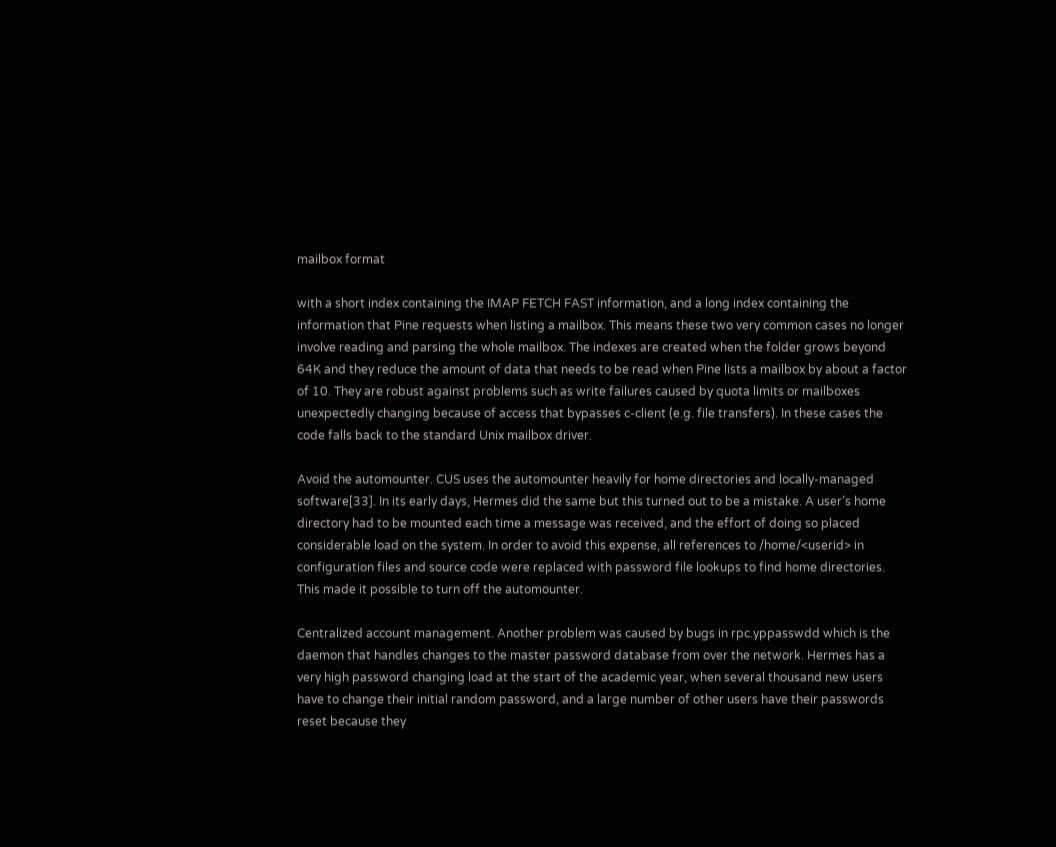mailbox format

with a short index containing the IMAP FETCH FAST information, and a long index containing the information that Pine requests when listing a mailbox. This means these two very common cases no longer involve reading and parsing the whole mailbox. The indexes are created when the folder grows beyond 64K and they reduce the amount of data that needs to be read when Pine lists a mailbox by about a factor of 10. They are robust against problems such as write failures caused by quota limits or mailboxes unexpectedly changing because of access that bypasses c-client (e.g. file transfers). In these cases the code falls back to the standard Unix mailbox driver.

Avoid the automounter. CUS uses the automounter heavily for home directories and locally-managed software[33]. In its early days, Hermes did the same but this turned out to be a mistake. A user’s home directory had to be mounted each time a message was received, and the effort of doing so placed considerable load on the system. In order to avoid this expense, all references to /home/<userid> in configuration files and source code were replaced with password file lookups to find home directories. This made it possible to turn off the automounter.

Centralized account management. Another problem was caused by bugs in rpc.yppasswdd which is the daemon that handles changes to the master password database from over the network. Hermes has a very high password changing load at the start of the academic year, when several thousand new users have to change their initial random password, and a large number of other users have their passwords reset because they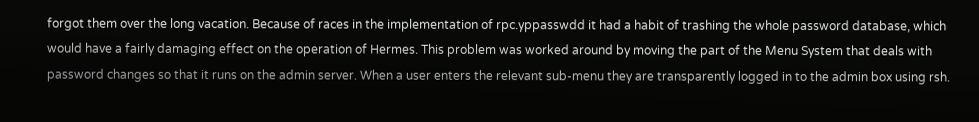forgot them over the long vacation. Because of races in the implementation of rpc.yppasswdd it had a habit of trashing the whole password database, which would have a fairly damaging effect on the operation of Hermes. This problem was worked around by moving the part of the Menu System that deals with password changes so that it runs on the admin server. When a user enters the relevant sub-menu they are transparently logged in to the admin box using rsh.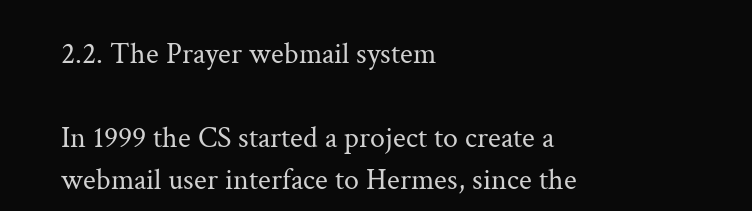2.2. The Prayer webmail system

In 1999 the CS started a project to create a webmail user interface to Hermes, since the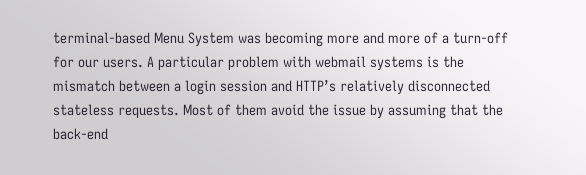terminal-based Menu System was becoming more and more of a turn-off for our users. A particular problem with webmail systems is the mismatch between a login session and HTTP’s relatively disconnected stateless requests. Most of them avoid the issue by assuming that the back-end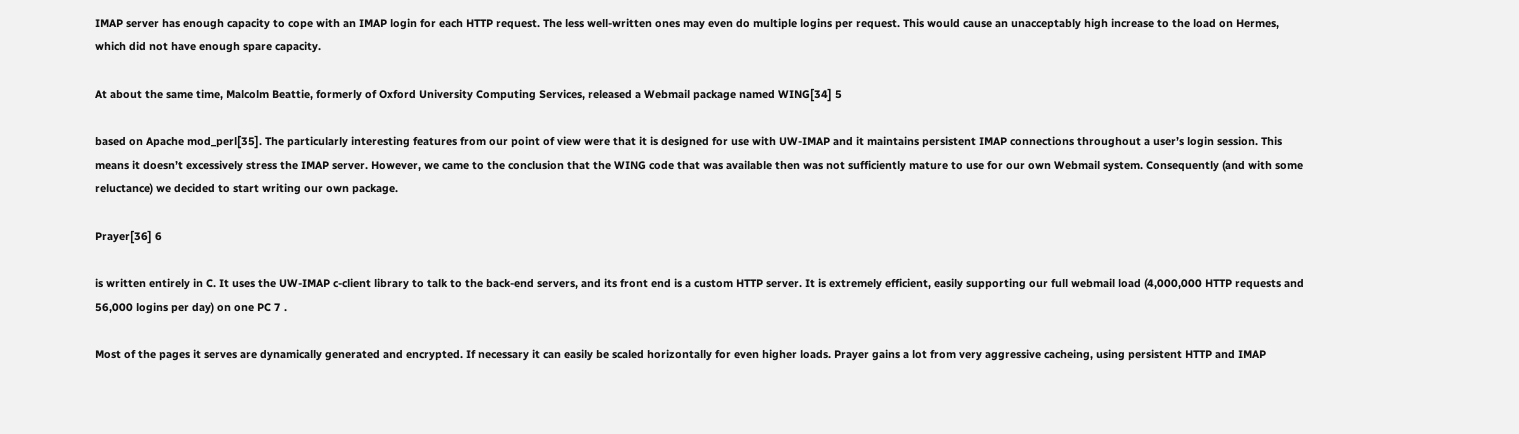IMAP server has enough capacity to cope with an IMAP login for each HTTP request. The less well-written ones may even do multiple logins per request. This would cause an unacceptably high increase to the load on Hermes, which did not have enough spare capacity.

At about the same time, Malcolm Beattie, formerly of Oxford University Computing Services, released a Webmail package named WING[34] 5

based on Apache mod_perl[35]. The particularly interesting features from our point of view were that it is designed for use with UW-IMAP and it maintains persistent IMAP connections throughout a user’s login session. This means it doesn’t excessively stress the IMAP server. However, we came to the conclusion that the WING code that was available then was not sufficiently mature to use for our own Webmail system. Consequently (and with some reluctance) we decided to start writing our own package.

Prayer[36] 6

is written entirely in C. It uses the UW-IMAP c-client library to talk to the back-end servers, and its front end is a custom HTTP server. It is extremely efficient, easily supporting our full webmail load (4,000,000 HTTP requests and 56,000 logins per day) on one PC 7 .

Most of the pages it serves are dynamically generated and encrypted. If necessary it can easily be scaled horizontally for even higher loads. Prayer gains a lot from very aggressive cacheing, using persistent HTTP and IMAP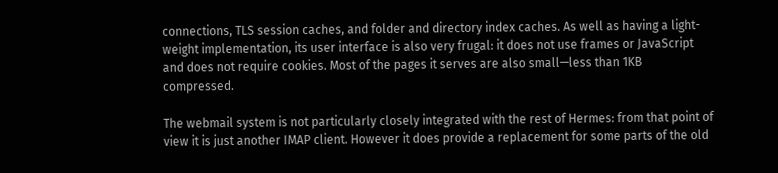connections, TLS session caches, and folder and directory index caches. As well as having a light-weight implementation, its user interface is also very frugal: it does not use frames or JavaScript and does not require cookies. Most of the pages it serves are also small—less than 1KB compressed.

The webmail system is not particularly closely integrated with the rest of Hermes: from that point of view it is just another IMAP client. However it does provide a replacement for some parts of the old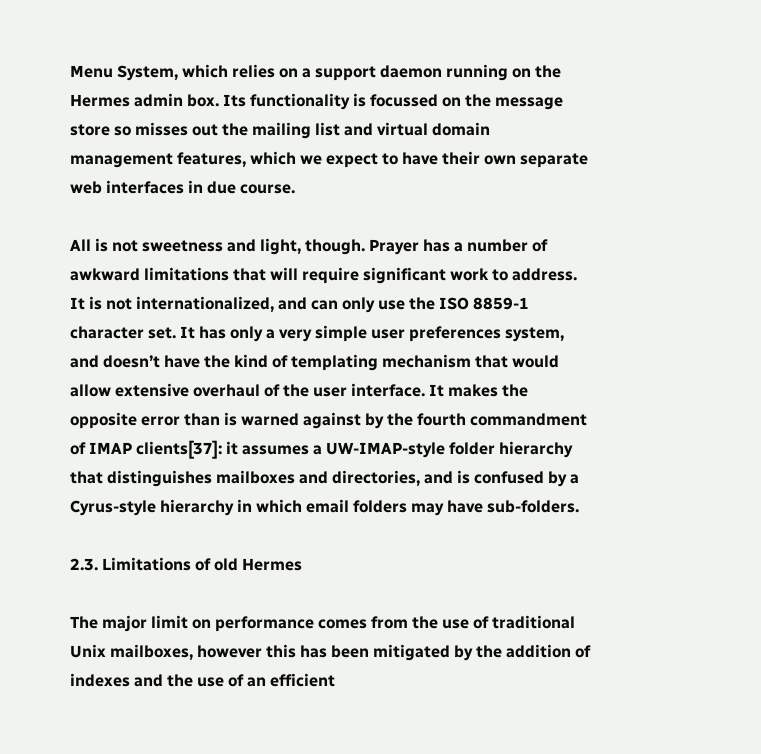Menu System, which relies on a support daemon running on the Hermes admin box. Its functionality is focussed on the message store so misses out the mailing list and virtual domain management features, which we expect to have their own separate web interfaces in due course.

All is not sweetness and light, though. Prayer has a number of awkward limitations that will require significant work to address. It is not internationalized, and can only use the ISO 8859-1 character set. It has only a very simple user preferences system, and doesn’t have the kind of templating mechanism that would allow extensive overhaul of the user interface. It makes the opposite error than is warned against by the fourth commandment of IMAP clients[37]: it assumes a UW-IMAP-style folder hierarchy that distinguishes mailboxes and directories, and is confused by a Cyrus-style hierarchy in which email folders may have sub-folders.

2.3. Limitations of old Hermes

The major limit on performance comes from the use of traditional Unix mailboxes, however this has been mitigated by the addition of indexes and the use of an efficient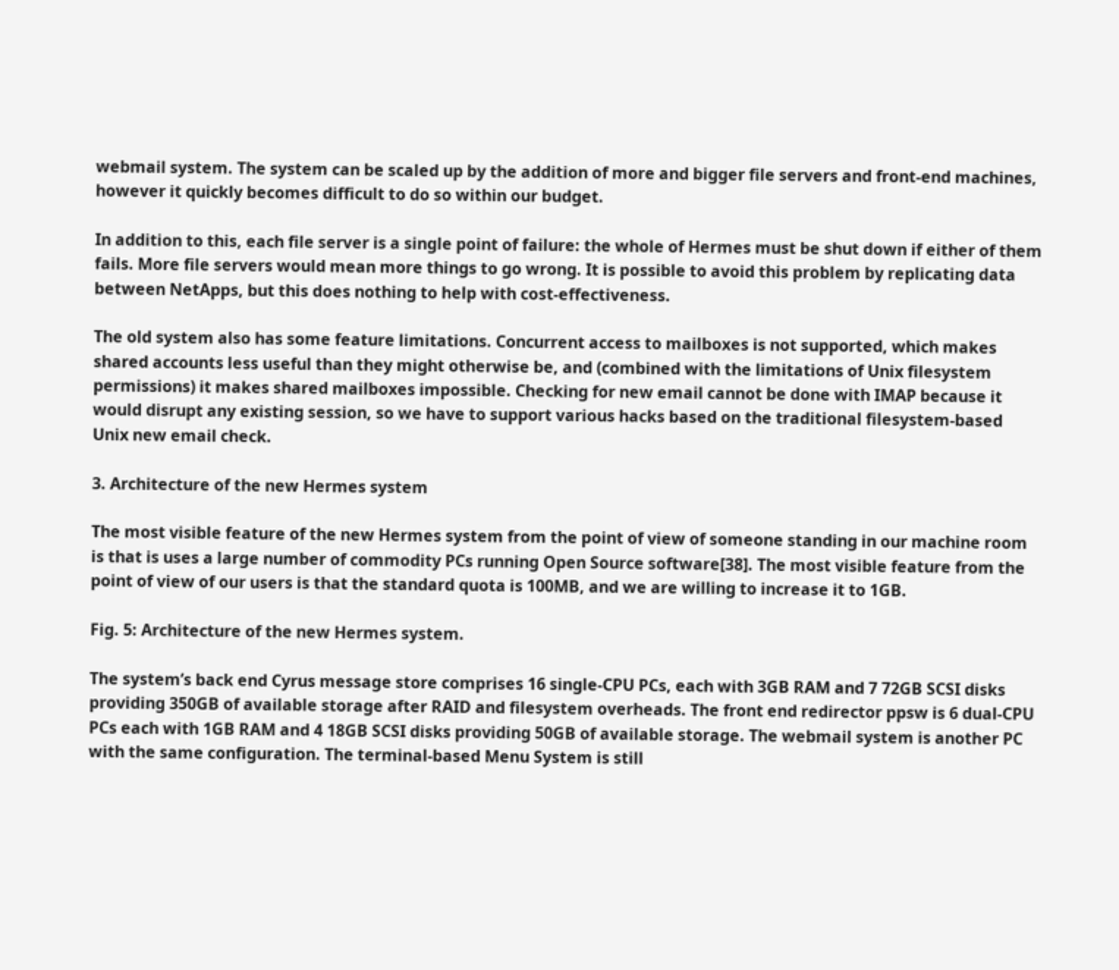webmail system. The system can be scaled up by the addition of more and bigger file servers and front-end machines, however it quickly becomes difficult to do so within our budget.

In addition to this, each file server is a single point of failure: the whole of Hermes must be shut down if either of them fails. More file servers would mean more things to go wrong. It is possible to avoid this problem by replicating data between NetApps, but this does nothing to help with cost-effectiveness.

The old system also has some feature limitations. Concurrent access to mailboxes is not supported, which makes shared accounts less useful than they might otherwise be, and (combined with the limitations of Unix filesystem permissions) it makes shared mailboxes impossible. Checking for new email cannot be done with IMAP because it would disrupt any existing session, so we have to support various hacks based on the traditional filesystem-based Unix new email check.

3. Architecture of the new Hermes system

The most visible feature of the new Hermes system from the point of view of someone standing in our machine room is that is uses a large number of commodity PCs running Open Source software[38]. The most visible feature from the point of view of our users is that the standard quota is 100MB, and we are willing to increase it to 1GB.

Fig. 5: Architecture of the new Hermes system.

The system’s back end Cyrus message store comprises 16 single-CPU PCs, each with 3GB RAM and 7 72GB SCSI disks providing 350GB of available storage after RAID and filesystem overheads. The front end redirector ppsw is 6 dual-CPU PCs each with 1GB RAM and 4 18GB SCSI disks providing 50GB of available storage. The webmail system is another PC with the same configuration. The terminal-based Menu System is still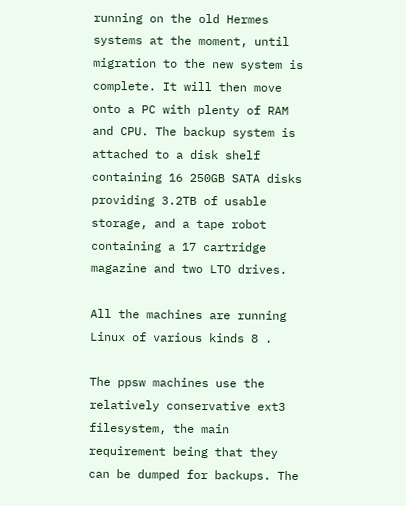running on the old Hermes systems at the moment, until migration to the new system is complete. It will then move onto a PC with plenty of RAM and CPU. The backup system is attached to a disk shelf containing 16 250GB SATA disks providing 3.2TB of usable storage, and a tape robot containing a 17 cartridge magazine and two LTO drives.

All the machines are running Linux of various kinds 8 .

The ppsw machines use the relatively conservative ext3 filesystem, the main requirement being that they can be dumped for backups. The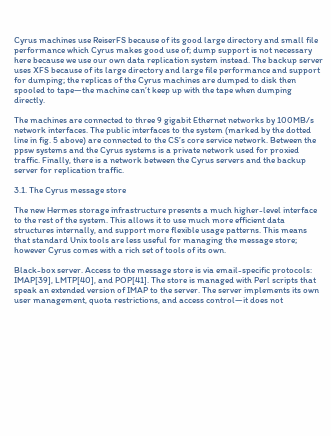Cyrus machines use ReiserFS because of its good large directory and small file performance which Cyrus makes good use of; dump support is not necessary here because we use our own data replication system instead. The backup server uses XFS because of its large directory and large file performance and support for dumping; the replicas of the Cyrus machines are dumped to disk then spooled to tape—the machine can’t keep up with the tape when dumping directly.

The machines are connected to three 9 gigabit Ethernet networks by 100MB/s network interfaces. The public interfaces to the system (marked by the dotted line in fig. 5 above) are connected to the CS’s core service network. Between the ppsw systems and the Cyrus systems is a private network used for proxied traffic. Finally, there is a network between the Cyrus servers and the backup server for replication traffic.

3.1. The Cyrus message store

The new Hermes storage infrastructure presents a much higher-level interface to the rest of the system. This allows it to use much more efficient data structures internally, and support more flexible usage patterns. This means that standard Unix tools are less useful for managing the message store; however Cyrus comes with a rich set of tools of its own.

Black-box server. Access to the message store is via email-specific protocols: IMAP[39], LMTP[40], and POP[41]. The store is managed with Perl scripts that speak an extended version of IMAP to the server. The server implements its own user management, quota restrictions, and access control—it does not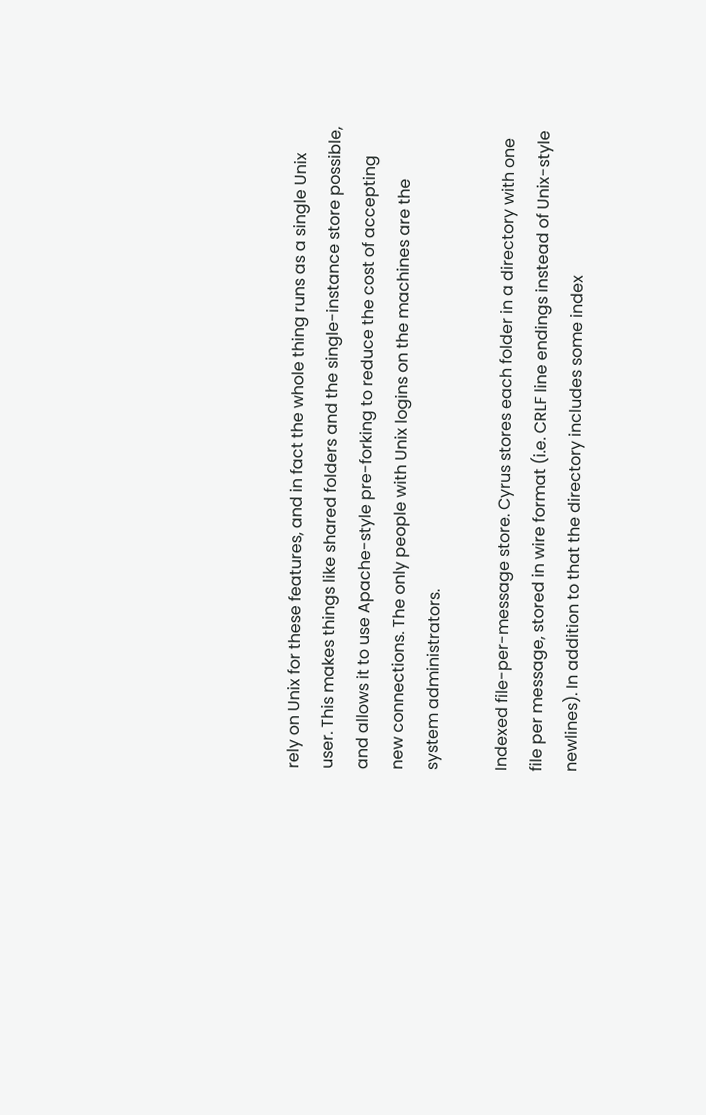rely on Unix for these features, and in fact the whole thing runs as a single Unix user. This makes things like shared folders and the single-instance store possible, and allows it to use Apache-style pre-forking to reduce the cost of accepting new connections. The only people with Unix logins on the machines are the system administrators.

Indexed file-per-message store. Cyrus stores each folder in a directory with one file per message, stored in wire format (i.e. CRLF line endings instead of Unix-style newlines). In addition to that the directory includes some index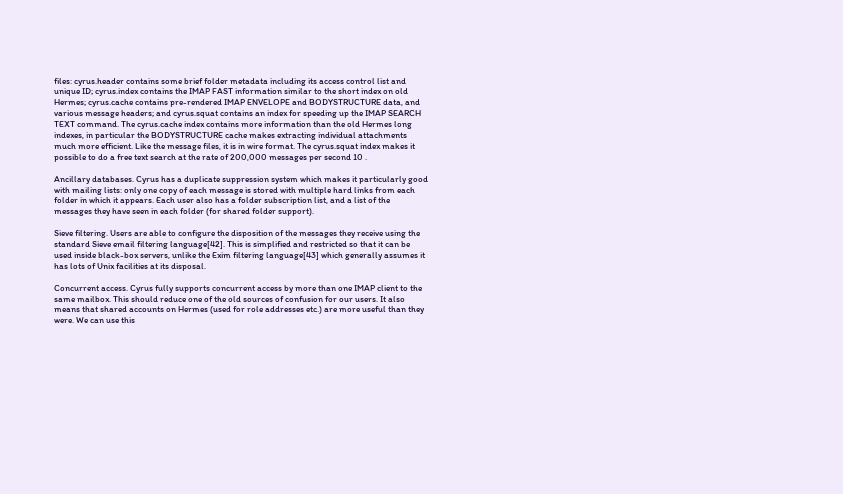files: cyrus.header contains some brief folder metadata including its access control list and unique ID; cyrus.index contains the IMAP FAST information similar to the short index on old Hermes; cyrus.cache contains pre-rendered IMAP ENVELOPE and BODYSTRUCTURE data, and various message headers; and cyrus.squat contains an index for speeding up the IMAP SEARCH TEXT command. The cyrus.cache index contains more information than the old Hermes long indexes, in particular the BODYSTRUCTURE cache makes extracting individual attachments much more efficient. Like the message files, it is in wire format. The cyrus.squat index makes it possible to do a free text search at the rate of 200,000 messages per second 10 .

Ancillary databases. Cyrus has a duplicate suppression system which makes it particularly good with mailing lists: only one copy of each message is stored with multiple hard links from each folder in which it appears. Each user also has a folder subscription list, and a list of the messages they have seen in each folder (for shared folder support).

Sieve filtering. Users are able to configure the disposition of the messages they receive using the standard Sieve email filtering language[42]. This is simplified and restricted so that it can be used inside black-box servers, unlike the Exim filtering language[43] which generally assumes it has lots of Unix facilities at its disposal.

Concurrent access. Cyrus fully supports concurrent access by more than one IMAP client to the same mailbox. This should reduce one of the old sources of confusion for our users. It also means that shared accounts on Hermes (used for role addresses etc.) are more useful than they were. We can use this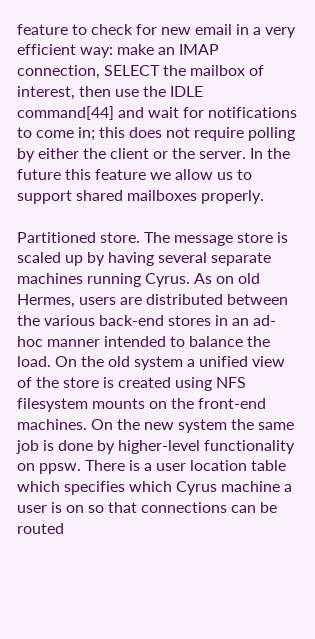feature to check for new email in a very efficient way: make an IMAP connection, SELECT the mailbox of interest, then use the IDLE command[44] and wait for notifications to come in; this does not require polling by either the client or the server. In the future this feature we allow us to support shared mailboxes properly.

Partitioned store. The message store is scaled up by having several separate machines running Cyrus. As on old Hermes, users are distributed between the various back-end stores in an ad-hoc manner intended to balance the load. On the old system a unified view of the store is created using NFS filesystem mounts on the front-end machines. On the new system the same job is done by higher-level functionality on ppsw. There is a user location table which specifies which Cyrus machine a user is on so that connections can be routed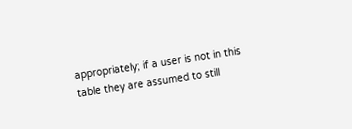appropriately; if a user is not in this table they are assumed to still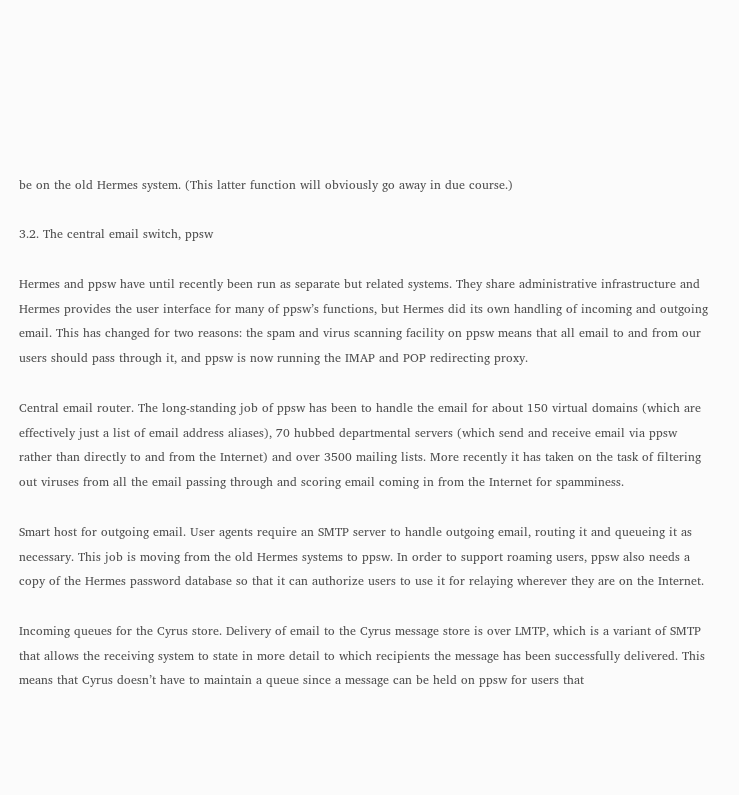be on the old Hermes system. (This latter function will obviously go away in due course.)

3.2. The central email switch, ppsw

Hermes and ppsw have until recently been run as separate but related systems. They share administrative infrastructure and Hermes provides the user interface for many of ppsw’s functions, but Hermes did its own handling of incoming and outgoing email. This has changed for two reasons: the spam and virus scanning facility on ppsw means that all email to and from our users should pass through it, and ppsw is now running the IMAP and POP redirecting proxy.

Central email router. The long-standing job of ppsw has been to handle the email for about 150 virtual domains (which are effectively just a list of email address aliases), 70 hubbed departmental servers (which send and receive email via ppsw rather than directly to and from the Internet) and over 3500 mailing lists. More recently it has taken on the task of filtering out viruses from all the email passing through and scoring email coming in from the Internet for spamminess.

Smart host for outgoing email. User agents require an SMTP server to handle outgoing email, routing it and queueing it as necessary. This job is moving from the old Hermes systems to ppsw. In order to support roaming users, ppsw also needs a copy of the Hermes password database so that it can authorize users to use it for relaying wherever they are on the Internet.

Incoming queues for the Cyrus store. Delivery of email to the Cyrus message store is over LMTP, which is a variant of SMTP that allows the receiving system to state in more detail to which recipients the message has been successfully delivered. This means that Cyrus doesn’t have to maintain a queue since a message can be held on ppsw for users that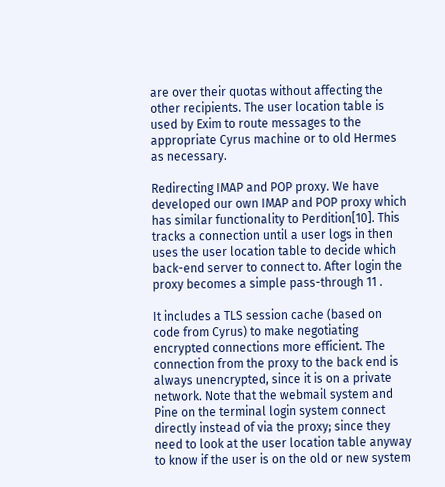are over their quotas without affecting the other recipients. The user location table is used by Exim to route messages to the appropriate Cyrus machine or to old Hermes as necessary.

Redirecting IMAP and POP proxy. We have developed our own IMAP and POP proxy which has similar functionality to Perdition[10]. This tracks a connection until a user logs in then uses the user location table to decide which back-end server to connect to. After login the proxy becomes a simple pass-through 11 .

It includes a TLS session cache (based on code from Cyrus) to make negotiating encrypted connections more efficient. The connection from the proxy to the back end is always unencrypted, since it is on a private network. Note that the webmail system and Pine on the terminal login system connect directly instead of via the proxy; since they need to look at the user location table anyway to know if the user is on the old or new system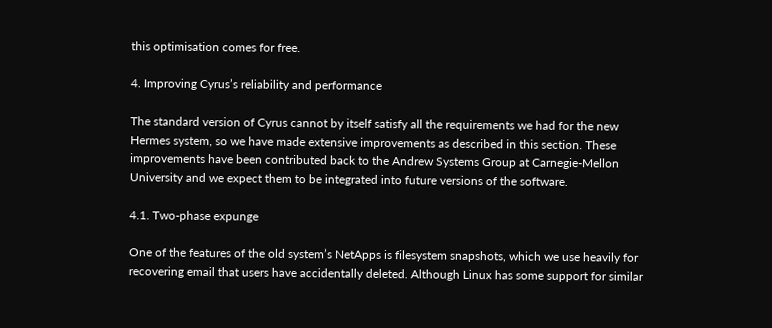this optimisation comes for free.

4. Improving Cyrus’s reliability and performance

The standard version of Cyrus cannot by itself satisfy all the requirements we had for the new Hermes system, so we have made extensive improvements as described in this section. These improvements have been contributed back to the Andrew Systems Group at Carnegie-Mellon University and we expect them to be integrated into future versions of the software.

4.1. Two-phase expunge

One of the features of the old system’s NetApps is filesystem snapshots, which we use heavily for recovering email that users have accidentally deleted. Although Linux has some support for similar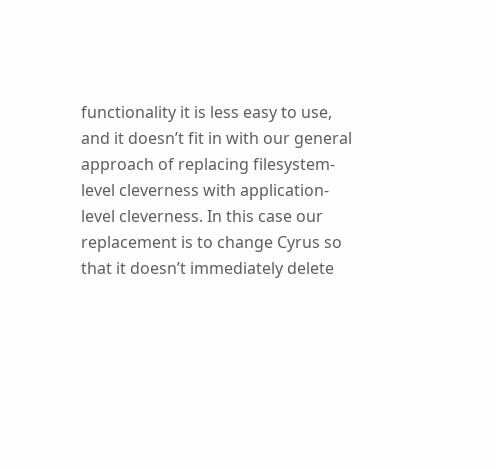functionality it is less easy to use, and it doesn’t fit in with our general approach of replacing filesystem-level cleverness with application-level cleverness. In this case our replacement is to change Cyrus so that it doesn’t immediately delete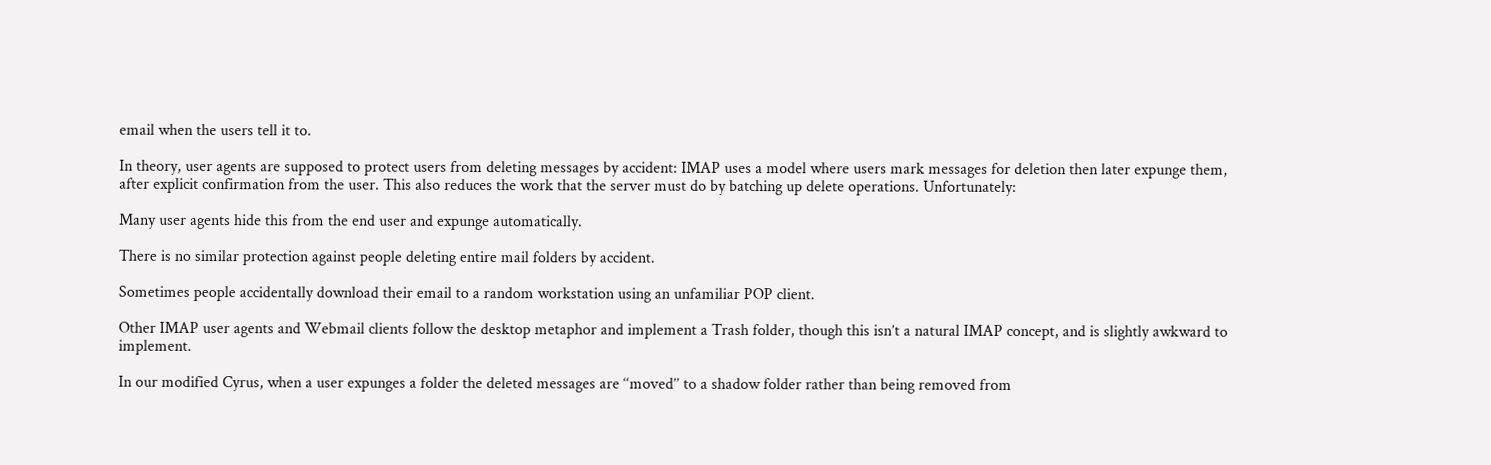email when the users tell it to.

In theory, user agents are supposed to protect users from deleting messages by accident: IMAP uses a model where users mark messages for deletion then later expunge them, after explicit confirmation from the user. This also reduces the work that the server must do by batching up delete operations. Unfortunately:

Many user agents hide this from the end user and expunge automatically.

There is no similar protection against people deleting entire mail folders by accident.

Sometimes people accidentally download their email to a random workstation using an unfamiliar POP client.

Other IMAP user agents and Webmail clients follow the desktop metaphor and implement a Trash folder, though this isn’t a natural IMAP concept, and is slightly awkward to implement.

In our modified Cyrus, when a user expunges a folder the deleted messages are ‘‘moved’’ to a shadow folder rather than being removed from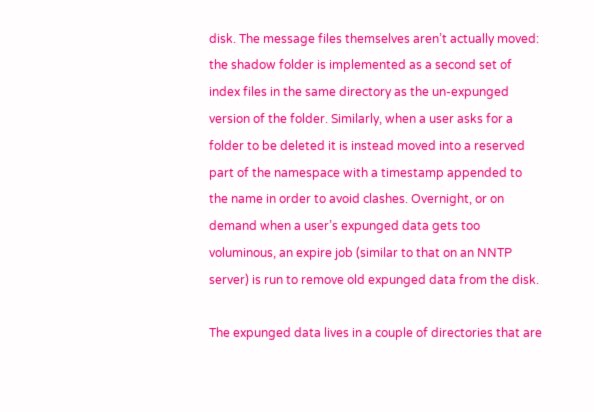disk. The message files themselves aren’t actually moved: the shadow folder is implemented as a second set of index files in the same directory as the un-expunged version of the folder. Similarly, when a user asks for a folder to be deleted it is instead moved into a reserved part of the namespace with a timestamp appended to the name in order to avoid clashes. Overnight, or on demand when a user’s expunged data gets too voluminous, an expire job (similar to that on an NNTP server) is run to remove old expunged data from the disk.

The expunged data lives in a couple of directories that are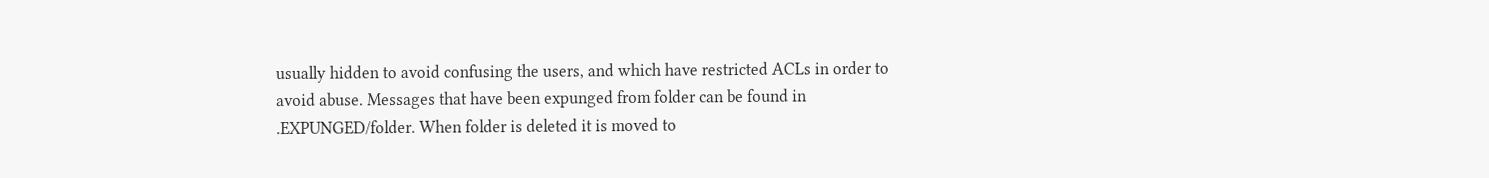usually hidden to avoid confusing the users, and which have restricted ACLs in order to avoid abuse. Messages that have been expunged from folder can be found in .EXPUNGED/folder. When folder is deleted it is moved to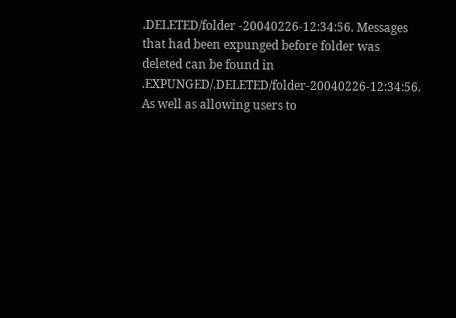.DELETED/folder -20040226-12:34:56. Messages that had been expunged before folder was deleted can be found in .EXPUNGED/.DELETED/folder-20040226-12:34:56. As well as allowing users to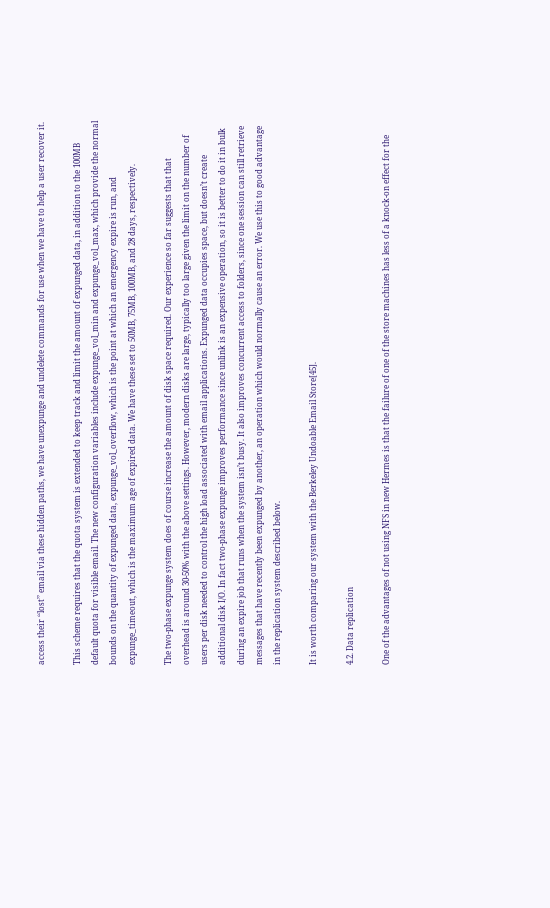access their ‘‘lost’’ email via these hidden paths, we have unexpunge and undelete commands for use when we have to help a user recover it.

This scheme requires that the quota system is extended to keep track and limit the amount of expunged data, in addition to the 100MB default quota for visible email. The new configuration variables include expunge_vol_min and expunge_vol_max, which provide the normal bounds on the quantity of expunged data, expunge_vol_overflow, which is the point at which an emergency expire is run, and expunge_timeout, which is the maximum age of expired data. We have these set to 50MB, 75MB, 100MB, and 28 days, respectively.

The two-phase expunge system does of course increase the amount of disk space required. Our experience so far suggests that that overhead is around 30-50% with the above settings. However, modern disks are large, typically too large given the limit on the number of users per disk needed to control the high load associated with email applications. Expunged data occupies space, but doesn’t create additional disk I/O. In fact two-phase expunge improves performance since unlink is an expensive operation, so it is better to do it in bulk during an expire job that runs when the system isn’t busy. It also improves concurrent access to folders, since one session can still retrieve messages that have recently been expunged by another, an operation which would normally cause an error. We use this to good advantage in the replication system described below.

It is worth comparing our system with the Berkeley Undoable Email Store[45].

4.2. Data replication

One of the advantages of not using NFS in new Hermes is that the failure of one of the store machines has less of a knock-on effect for the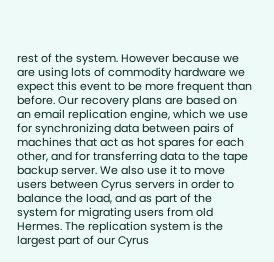rest of the system. However because we are using lots of commodity hardware we expect this event to be more frequent than before. Our recovery plans are based on an email replication engine, which we use for synchronizing data between pairs of machines that act as hot spares for each other, and for transferring data to the tape backup server. We also use it to move users between Cyrus servers in order to balance the load, and as part of the system for migrating users from old Hermes. The replication system is the largest part of our Cyrus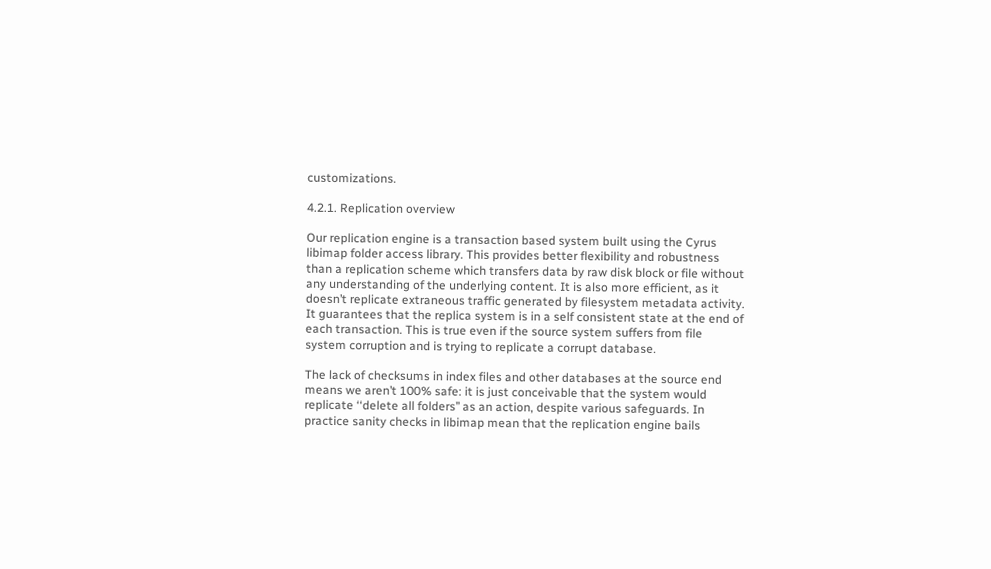customizations.

4.2.1. Replication overview

Our replication engine is a transaction based system built using the Cyrus libimap folder access library. This provides better flexibility and robustness than a replication scheme which transfers data by raw disk block or file without any understanding of the underlying content. It is also more efficient, as it doesn’t replicate extraneous traffic generated by filesystem metadata activity. It guarantees that the replica system is in a self consistent state at the end of each transaction. This is true even if the source system suffers from file system corruption and is trying to replicate a corrupt database.

The lack of checksums in index files and other databases at the source end means we aren’t 100% safe: it is just conceivable that the system would replicate ‘‘delete all folders’’ as an action, despite various safeguards. In practice sanity checks in libimap mean that the replication engine bails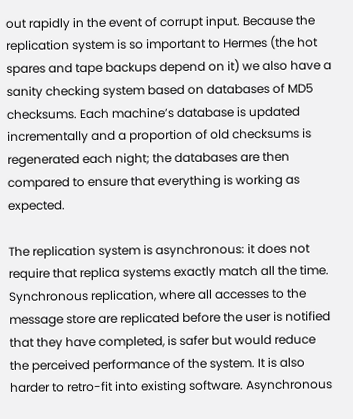out rapidly in the event of corrupt input. Because the replication system is so important to Hermes (the hot spares and tape backups depend on it) we also have a sanity checking system based on databases of MD5 checksums. Each machine’s database is updated incrementally and a proportion of old checksums is regenerated each night; the databases are then compared to ensure that everything is working as expected.

The replication system is asynchronous: it does not require that replica systems exactly match all the time. Synchronous replication, where all accesses to the message store are replicated before the user is notified that they have completed, is safer but would reduce the perceived performance of the system. It is also harder to retro-fit into existing software. Asynchronous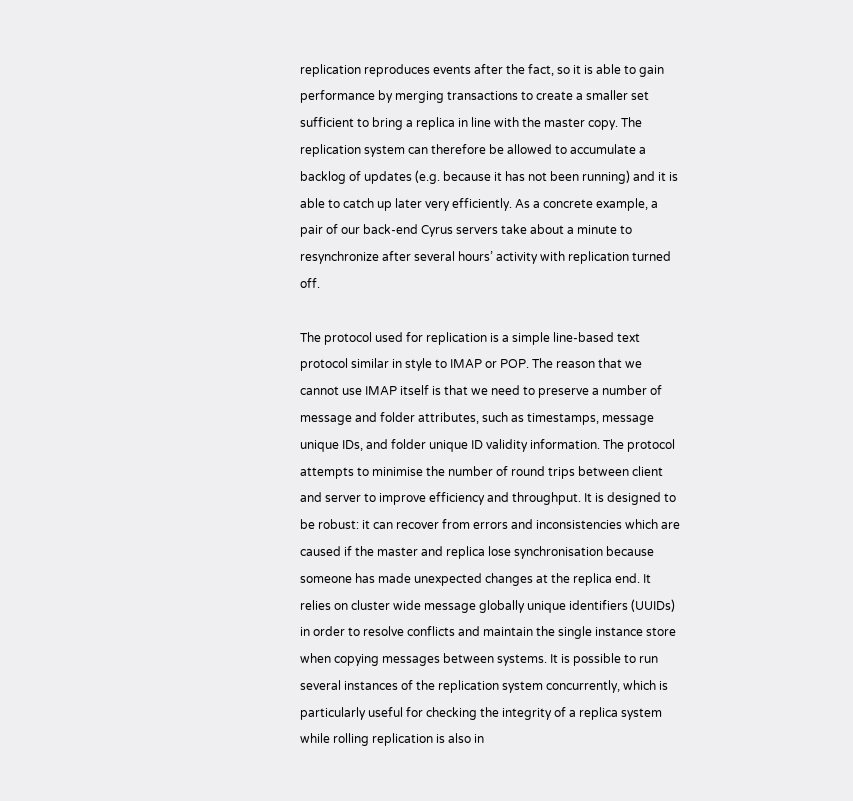replication reproduces events after the fact, so it is able to gain performance by merging transactions to create a smaller set sufficient to bring a replica in line with the master copy. The replication system can therefore be allowed to accumulate a backlog of updates (e.g. because it has not been running) and it is able to catch up later very efficiently. As a concrete example, a pair of our back-end Cyrus servers take about a minute to resynchronize after several hours’ activity with replication turned off.

The protocol used for replication is a simple line-based text protocol similar in style to IMAP or POP. The reason that we cannot use IMAP itself is that we need to preserve a number of message and folder attributes, such as timestamps, message unique IDs, and folder unique ID validity information. The protocol attempts to minimise the number of round trips between client and server to improve efficiency and throughput. It is designed to be robust: it can recover from errors and inconsistencies which are caused if the master and replica lose synchronisation because someone has made unexpected changes at the replica end. It relies on cluster wide message globally unique identifiers (UUIDs) in order to resolve conflicts and maintain the single instance store when copying messages between systems. It is possible to run several instances of the replication system concurrently, which is particularly useful for checking the integrity of a replica system while rolling replication is also in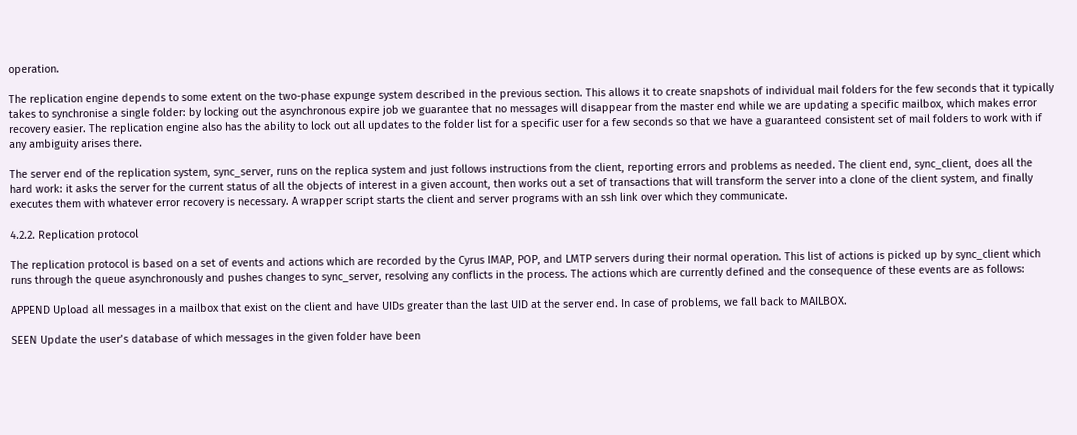operation.

The replication engine depends to some extent on the two-phase expunge system described in the previous section. This allows it to create snapshots of individual mail folders for the few seconds that it typically takes to synchronise a single folder: by locking out the asynchronous expire job we guarantee that no messages will disappear from the master end while we are updating a specific mailbox, which makes error recovery easier. The replication engine also has the ability to lock out all updates to the folder list for a specific user for a few seconds so that we have a guaranteed consistent set of mail folders to work with if any ambiguity arises there.

The server end of the replication system, sync_server, runs on the replica system and just follows instructions from the client, reporting errors and problems as needed. The client end, sync_client, does all the hard work: it asks the server for the current status of all the objects of interest in a given account, then works out a set of transactions that will transform the server into a clone of the client system, and finally executes them with whatever error recovery is necessary. A wrapper script starts the client and server programs with an ssh link over which they communicate.

4.2.2. Replication protocol

The replication protocol is based on a set of events and actions which are recorded by the Cyrus IMAP, POP, and LMTP servers during their normal operation. This list of actions is picked up by sync_client which runs through the queue asynchronously and pushes changes to sync_server, resolving any conflicts in the process. The actions which are currently defined and the consequence of these events are as follows:

APPEND Upload all messages in a mailbox that exist on the client and have UIDs greater than the last UID at the server end. In case of problems, we fall back to MAILBOX.

SEEN Update the user’s database of which messages in the given folder have been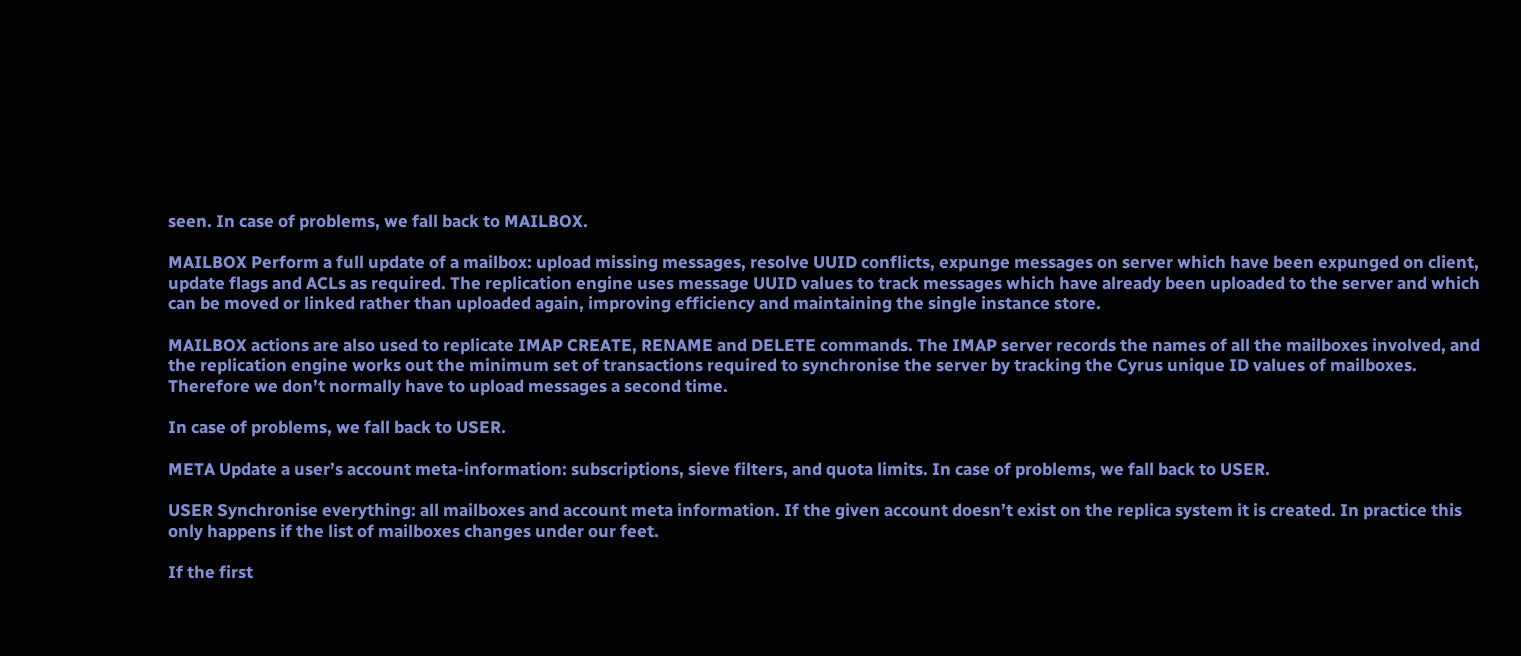seen. In case of problems, we fall back to MAILBOX.

MAILBOX Perform a full update of a mailbox: upload missing messages, resolve UUID conflicts, expunge messages on server which have been expunged on client, update flags and ACLs as required. The replication engine uses message UUID values to track messages which have already been uploaded to the server and which can be moved or linked rather than uploaded again, improving efficiency and maintaining the single instance store.

MAILBOX actions are also used to replicate IMAP CREATE, RENAME and DELETE commands. The IMAP server records the names of all the mailboxes involved, and the replication engine works out the minimum set of transactions required to synchronise the server by tracking the Cyrus unique ID values of mailboxes. Therefore we don’t normally have to upload messages a second time.

In case of problems, we fall back to USER.

META Update a user’s account meta-information: subscriptions, sieve filters, and quota limits. In case of problems, we fall back to USER.

USER Synchronise everything: all mailboxes and account meta information. If the given account doesn’t exist on the replica system it is created. In practice this only happens if the list of mailboxes changes under our feet.

If the first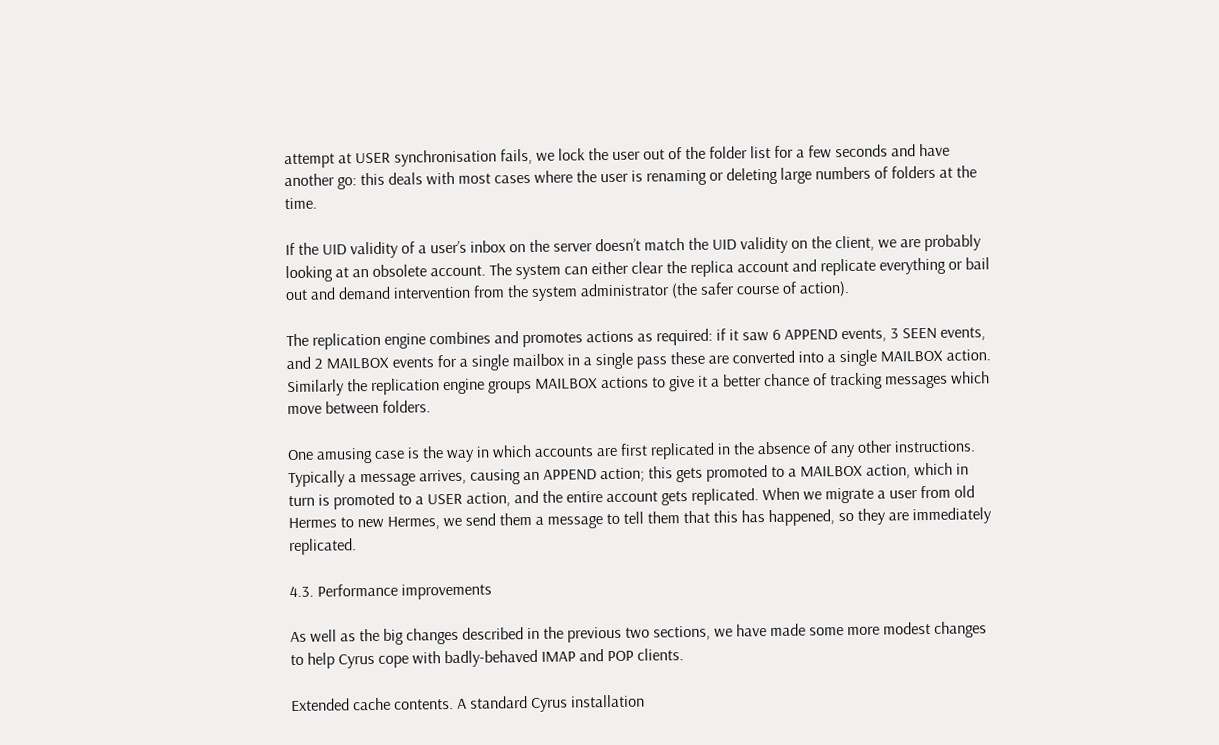attempt at USER synchronisation fails, we lock the user out of the folder list for a few seconds and have another go: this deals with most cases where the user is renaming or deleting large numbers of folders at the time.

If the UID validity of a user’s inbox on the server doesn’t match the UID validity on the client, we are probably looking at an obsolete account. The system can either clear the replica account and replicate everything or bail out and demand intervention from the system administrator (the safer course of action).

The replication engine combines and promotes actions as required: if it saw 6 APPEND events, 3 SEEN events, and 2 MAILBOX events for a single mailbox in a single pass these are converted into a single MAILBOX action. Similarly the replication engine groups MAILBOX actions to give it a better chance of tracking messages which move between folders.

One amusing case is the way in which accounts are first replicated in the absence of any other instructions. Typically a message arrives, causing an APPEND action; this gets promoted to a MAILBOX action, which in turn is promoted to a USER action, and the entire account gets replicated. When we migrate a user from old Hermes to new Hermes, we send them a message to tell them that this has happened, so they are immediately replicated.

4.3. Performance improvements

As well as the big changes described in the previous two sections, we have made some more modest changes to help Cyrus cope with badly-behaved IMAP and POP clients.

Extended cache contents. A standard Cyrus installation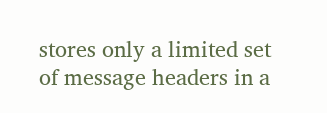stores only a limited set of message headers in a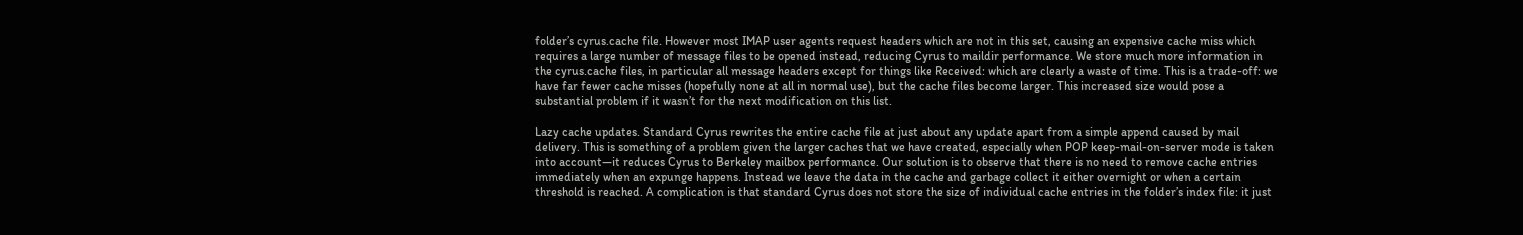folder’s cyrus.cache file. However most IMAP user agents request headers which are not in this set, causing an expensive cache miss which requires a large number of message files to be opened instead, reducing Cyrus to maildir performance. We store much more information in the cyrus.cache files, in particular all message headers except for things like Received: which are clearly a waste of time. This is a trade-off: we have far fewer cache misses (hopefully none at all in normal use), but the cache files become larger. This increased size would pose a substantial problem if it wasn’t for the next modification on this list.

Lazy cache updates. Standard Cyrus rewrites the entire cache file at just about any update apart from a simple append caused by mail delivery. This is something of a problem given the larger caches that we have created, especially when POP keep-mail-on-server mode is taken into account—it reduces Cyrus to Berkeley mailbox performance. Our solution is to observe that there is no need to remove cache entries immediately when an expunge happens. Instead we leave the data in the cache and garbage collect it either overnight or when a certain threshold is reached. A complication is that standard Cyrus does not store the size of individual cache entries in the folder’s index file: it just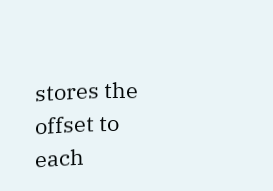stores the offset to each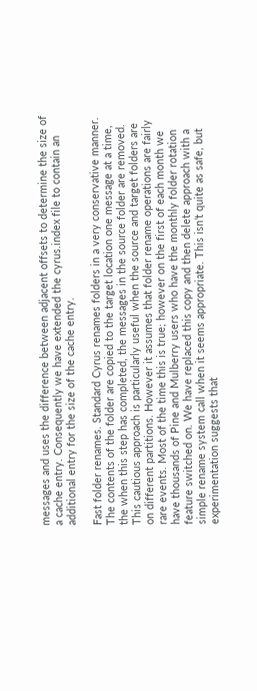messages and uses the difference between adjacent offsets to determine the size of a cache entry. Consequently we have extended the cyrus.index file to contain an additional entry for the size of the cache entry.

Fast folder renames. Standard Cyrus renames folders in a very conservative manner. The contents of the folder are copied to the target location one message at a time, the when this step has completed, the messages in the source folder are removed. This cautious approach is particularly useful when the source and target folders are on different partitions. However it assumes that folder rename operations are fairly rare events. Most of the time this is true; however on the first of each month we have thousands of Pine and Mulberry users who have the monthly folder rotation feature switched on. We have replaced this copy and then delete approach with a simple rename system call when it seems appropriate. This isn’t quite as safe, but experimentation suggests that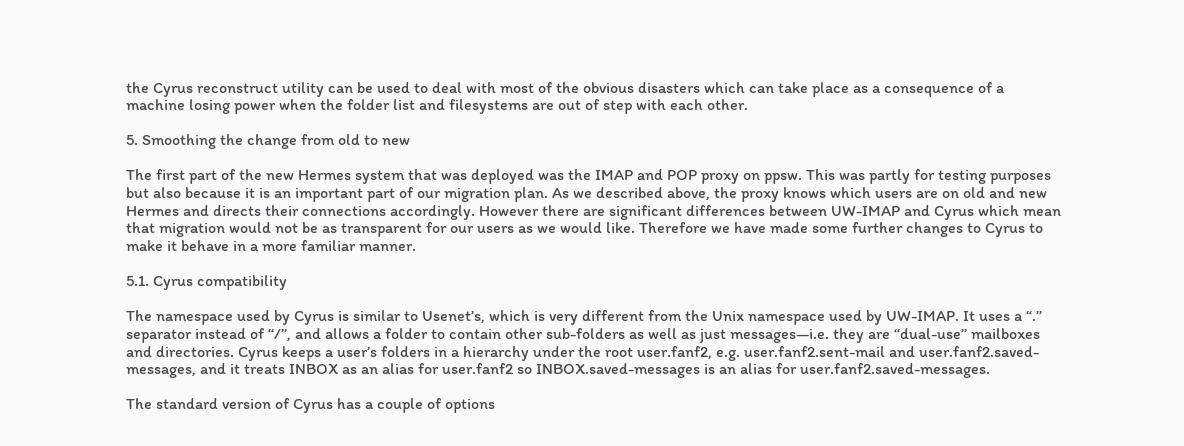the Cyrus reconstruct utility can be used to deal with most of the obvious disasters which can take place as a consequence of a machine losing power when the folder list and filesystems are out of step with each other.

5. Smoothing the change from old to new

The first part of the new Hermes system that was deployed was the IMAP and POP proxy on ppsw. This was partly for testing purposes but also because it is an important part of our migration plan. As we described above, the proxy knows which users are on old and new Hermes and directs their connections accordingly. However there are significant differences between UW-IMAP and Cyrus which mean that migration would not be as transparent for our users as we would like. Therefore we have made some further changes to Cyrus to make it behave in a more familiar manner.

5.1. Cyrus compatibility

The namespace used by Cyrus is similar to Usenet’s, which is very different from the Unix namespace used by UW-IMAP. It uses a ‘‘.’’ separator instead of ‘‘/’’, and allows a folder to contain other sub-folders as well as just messages—i.e. they are ‘‘dual-use’’ mailboxes and directories. Cyrus keeps a user’s folders in a hierarchy under the root user.fanf2, e.g. user.fanf2.sent-mail and user.fanf2.saved-messages, and it treats INBOX as an alias for user.fanf2 so INBOX.saved-messages is an alias for user.fanf2.saved-messages.

The standard version of Cyrus has a couple of options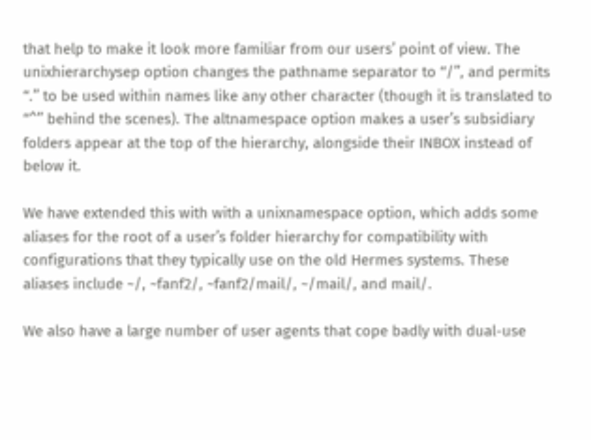that help to make it look more familiar from our users’ point of view. The unixhierarchysep option changes the pathname separator to ‘‘/’’, and permits ‘‘.’’ to be used within names like any other character (though it is translated to ‘‘^’’ behind the scenes). The altnamespace option makes a user’s subsidiary folders appear at the top of the hierarchy, alongside their INBOX instead of below it.

We have extended this with with a unixnamespace option, which adds some aliases for the root of a user’s folder hierarchy for compatibility with configurations that they typically use on the old Hermes systems. These aliases include ~/, ~fanf2/, ~fanf2/mail/, ~/mail/, and mail/.

We also have a large number of user agents that cope badly with dual-use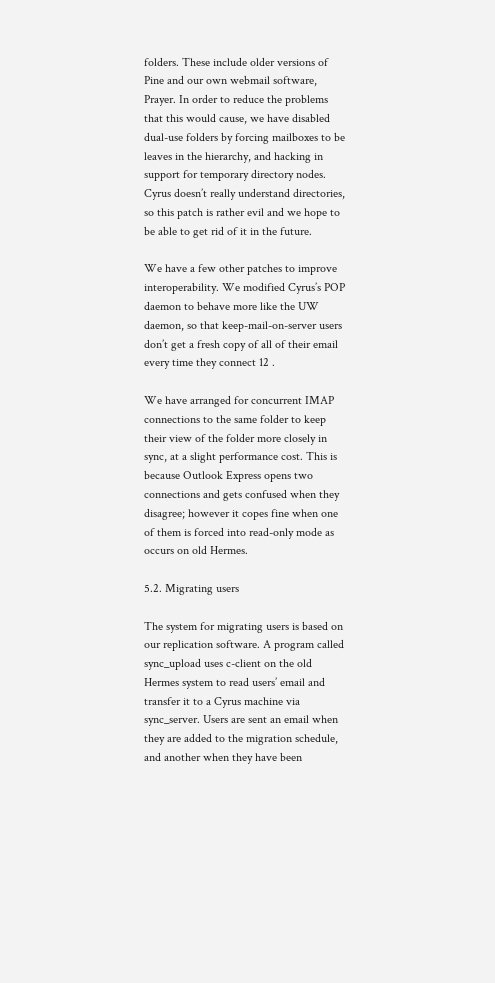folders. These include older versions of Pine and our own webmail software, Prayer. In order to reduce the problems that this would cause, we have disabled dual-use folders by forcing mailboxes to be leaves in the hierarchy, and hacking in support for temporary directory nodes. Cyrus doesn’t really understand directories, so this patch is rather evil and we hope to be able to get rid of it in the future.

We have a few other patches to improve interoperability. We modified Cyrus’s POP daemon to behave more like the UW daemon, so that keep-mail-on-server users don’t get a fresh copy of all of their email every time they connect 12 .

We have arranged for concurrent IMAP connections to the same folder to keep their view of the folder more closely in sync, at a slight performance cost. This is because Outlook Express opens two connections and gets confused when they disagree; however it copes fine when one of them is forced into read-only mode as occurs on old Hermes.

5.2. Migrating users

The system for migrating users is based on our replication software. A program called sync_upload uses c-client on the old Hermes system to read users’ email and transfer it to a Cyrus machine via sync_server. Users are sent an email when they are added to the migration schedule, and another when they have been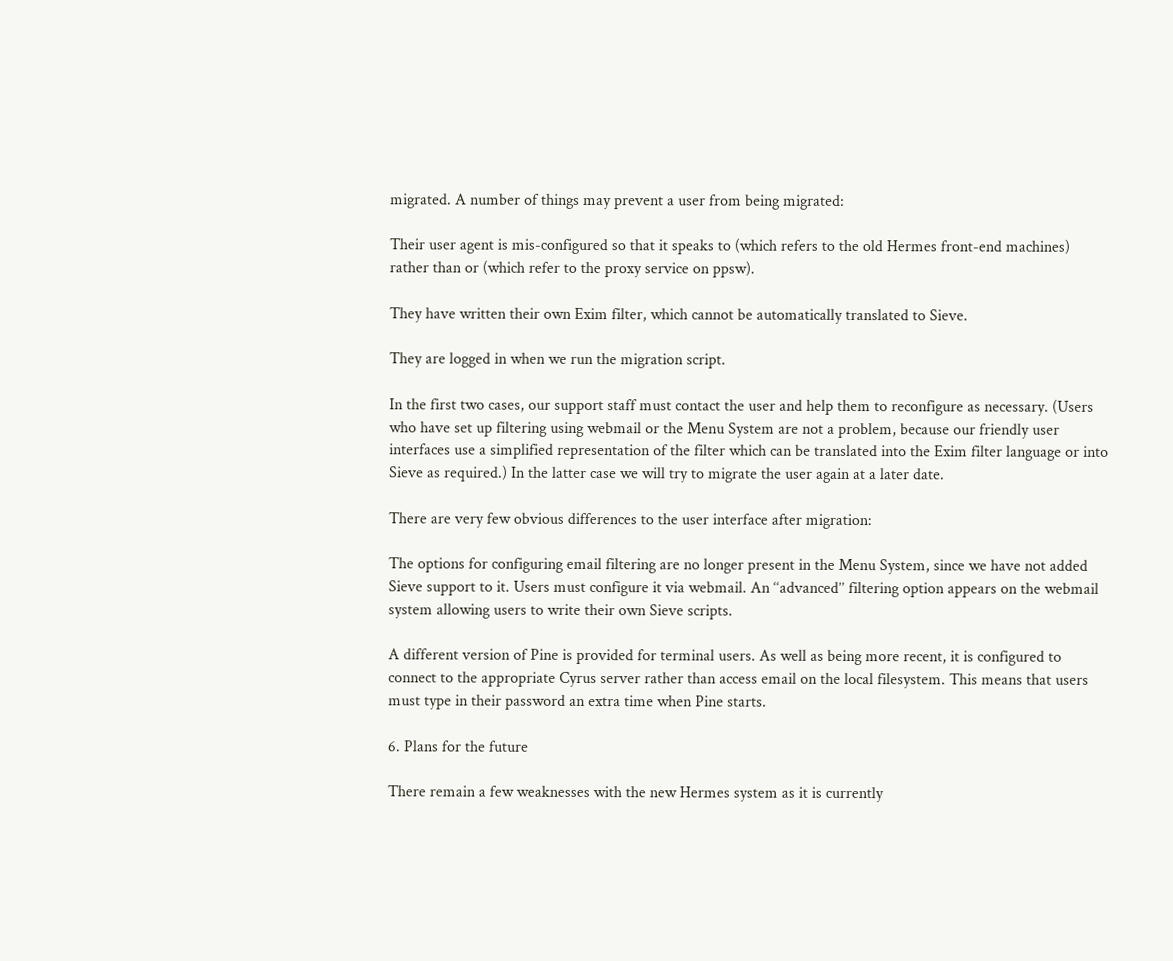migrated. A number of things may prevent a user from being migrated:

Their user agent is mis-configured so that it speaks to (which refers to the old Hermes front-end machines) rather than or (which refer to the proxy service on ppsw).

They have written their own Exim filter, which cannot be automatically translated to Sieve.

They are logged in when we run the migration script.

In the first two cases, our support staff must contact the user and help them to reconfigure as necessary. (Users who have set up filtering using webmail or the Menu System are not a problem, because our friendly user interfaces use a simplified representation of the filter which can be translated into the Exim filter language or into Sieve as required.) In the latter case we will try to migrate the user again at a later date.

There are very few obvious differences to the user interface after migration:

The options for configuring email filtering are no longer present in the Menu System, since we have not added Sieve support to it. Users must configure it via webmail. An ‘‘advanced’’ filtering option appears on the webmail system allowing users to write their own Sieve scripts.

A different version of Pine is provided for terminal users. As well as being more recent, it is configured to connect to the appropriate Cyrus server rather than access email on the local filesystem. This means that users must type in their password an extra time when Pine starts.

6. Plans for the future

There remain a few weaknesses with the new Hermes system as it is currently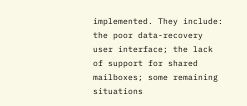implemented. They include: the poor data-recovery user interface; the lack of support for shared mailboxes; some remaining situations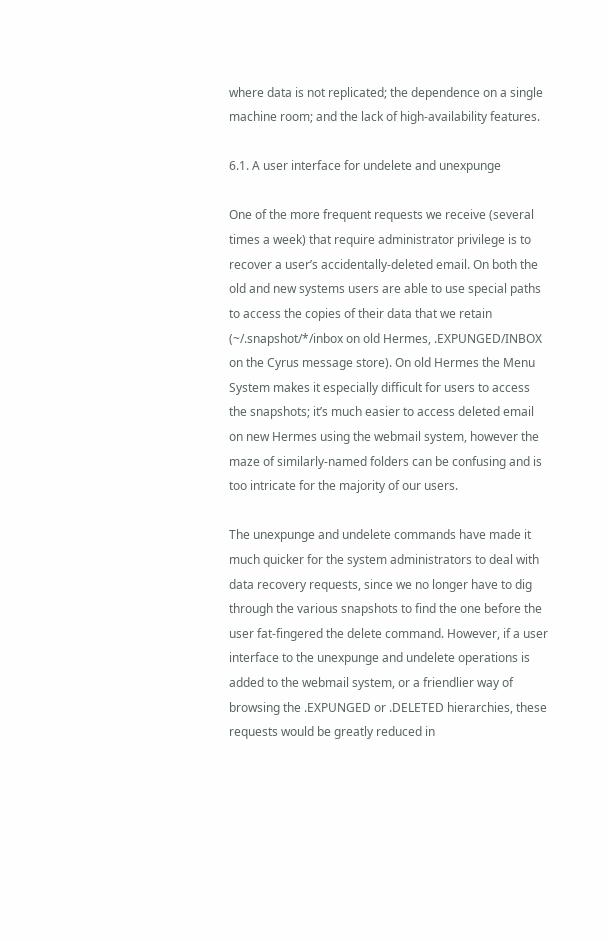where data is not replicated; the dependence on a single machine room; and the lack of high-availability features.

6.1. A user interface for undelete and unexpunge

One of the more frequent requests we receive (several times a week) that require administrator privilege is to recover a user’s accidentally-deleted email. On both the old and new systems users are able to use special paths to access the copies of their data that we retain (~/.snapshot/*/inbox on old Hermes, .EXPUNGED/INBOX on the Cyrus message store). On old Hermes the Menu System makes it especially difficult for users to access the snapshots; it’s much easier to access deleted email on new Hermes using the webmail system, however the maze of similarly-named folders can be confusing and is too intricate for the majority of our users.

The unexpunge and undelete commands have made it much quicker for the system administrators to deal with data recovery requests, since we no longer have to dig through the various snapshots to find the one before the user fat-fingered the delete command. However, if a user interface to the unexpunge and undelete operations is added to the webmail system, or a friendlier way of browsing the .EXPUNGED or .DELETED hierarchies, these requests would be greatly reduced in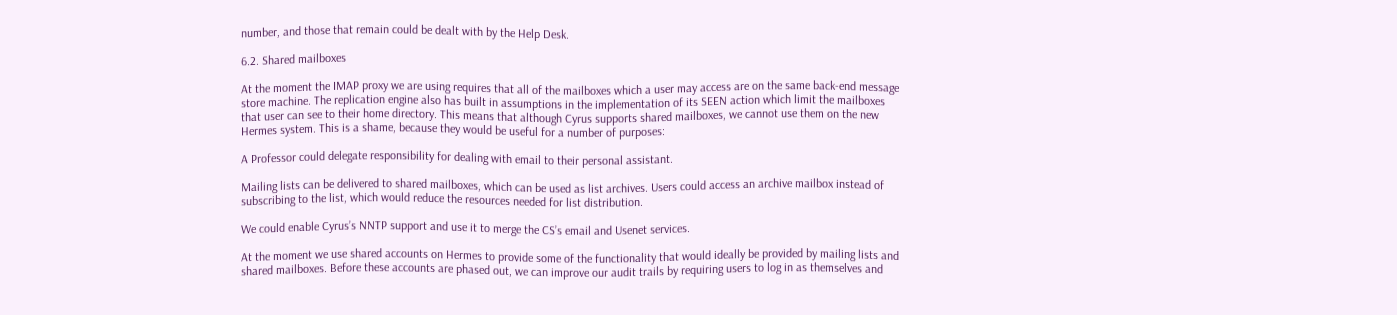number, and those that remain could be dealt with by the Help Desk.

6.2. Shared mailboxes

At the moment the IMAP proxy we are using requires that all of the mailboxes which a user may access are on the same back-end message store machine. The replication engine also has built in assumptions in the implementation of its SEEN action which limit the mailboxes that user can see to their home directory. This means that although Cyrus supports shared mailboxes, we cannot use them on the new Hermes system. This is a shame, because they would be useful for a number of purposes:

A Professor could delegate responsibility for dealing with email to their personal assistant.

Mailing lists can be delivered to shared mailboxes, which can be used as list archives. Users could access an archive mailbox instead of subscribing to the list, which would reduce the resources needed for list distribution.

We could enable Cyrus’s NNTP support and use it to merge the CS’s email and Usenet services.

At the moment we use shared accounts on Hermes to provide some of the functionality that would ideally be provided by mailing lists and shared mailboxes. Before these accounts are phased out, we can improve our audit trails by requiring users to log in as themselves and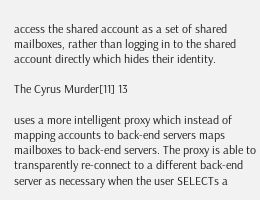access the shared account as a set of shared mailboxes, rather than logging in to the shared account directly which hides their identity.

The Cyrus Murder[11] 13

uses a more intelligent proxy which instead of mapping accounts to back-end servers maps mailboxes to back-end servers. The proxy is able to transparently re-connect to a different back-end server as necessary when the user SELECTs a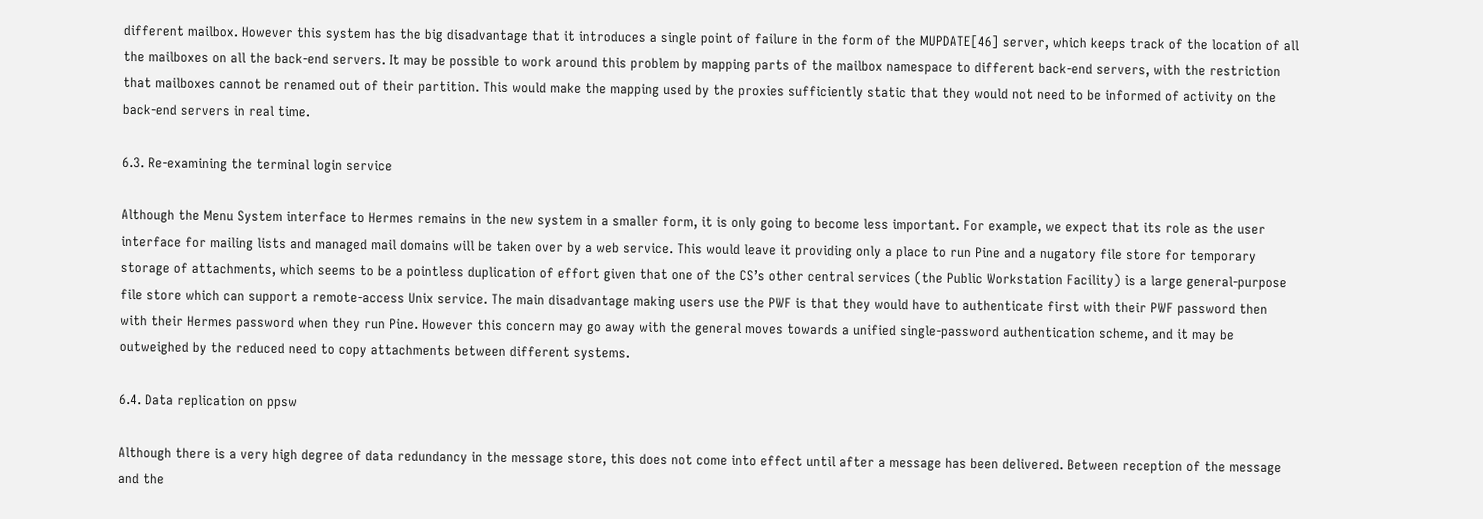different mailbox. However this system has the big disadvantage that it introduces a single point of failure in the form of the MUPDATE[46] server, which keeps track of the location of all the mailboxes on all the back-end servers. It may be possible to work around this problem by mapping parts of the mailbox namespace to different back-end servers, with the restriction that mailboxes cannot be renamed out of their partition. This would make the mapping used by the proxies sufficiently static that they would not need to be informed of activity on the back-end servers in real time.

6.3. Re-examining the terminal login service

Although the Menu System interface to Hermes remains in the new system in a smaller form, it is only going to become less important. For example, we expect that its role as the user interface for mailing lists and managed mail domains will be taken over by a web service. This would leave it providing only a place to run Pine and a nugatory file store for temporary storage of attachments, which seems to be a pointless duplication of effort given that one of the CS’s other central services (the Public Workstation Facility) is a large general-purpose file store which can support a remote-access Unix service. The main disadvantage making users use the PWF is that they would have to authenticate first with their PWF password then with their Hermes password when they run Pine. However this concern may go away with the general moves towards a unified single-password authentication scheme, and it may be outweighed by the reduced need to copy attachments between different systems.

6.4. Data replication on ppsw

Although there is a very high degree of data redundancy in the message store, this does not come into effect until after a message has been delivered. Between reception of the message and the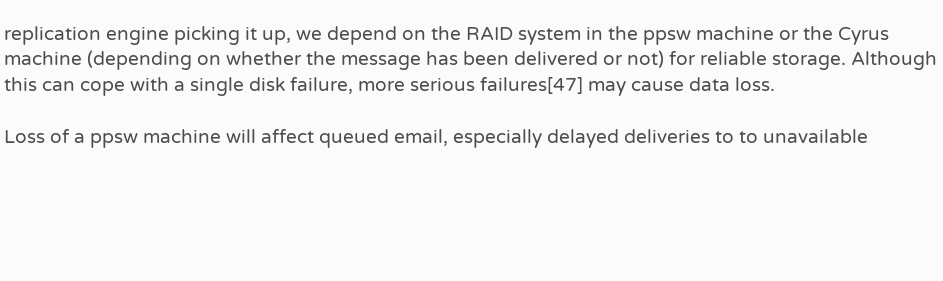replication engine picking it up, we depend on the RAID system in the ppsw machine or the Cyrus machine (depending on whether the message has been delivered or not) for reliable storage. Although this can cope with a single disk failure, more serious failures[47] may cause data loss.

Loss of a ppsw machine will affect queued email, especially delayed deliveries to to unavailable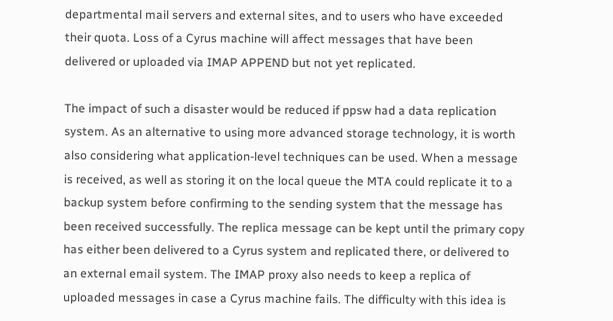departmental mail servers and external sites, and to users who have exceeded their quota. Loss of a Cyrus machine will affect messages that have been delivered or uploaded via IMAP APPEND but not yet replicated.

The impact of such a disaster would be reduced if ppsw had a data replication system. As an alternative to using more advanced storage technology, it is worth also considering what application-level techniques can be used. When a message is received, as well as storing it on the local queue the MTA could replicate it to a backup system before confirming to the sending system that the message has been received successfully. The replica message can be kept until the primary copy has either been delivered to a Cyrus system and replicated there, or delivered to an external email system. The IMAP proxy also needs to keep a replica of uploaded messages in case a Cyrus machine fails. The difficulty with this idea is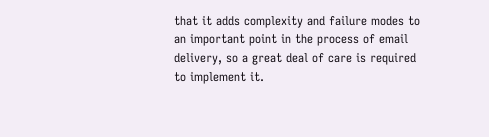that it adds complexity and failure modes to an important point in the process of email delivery, so a great deal of care is required to implement it.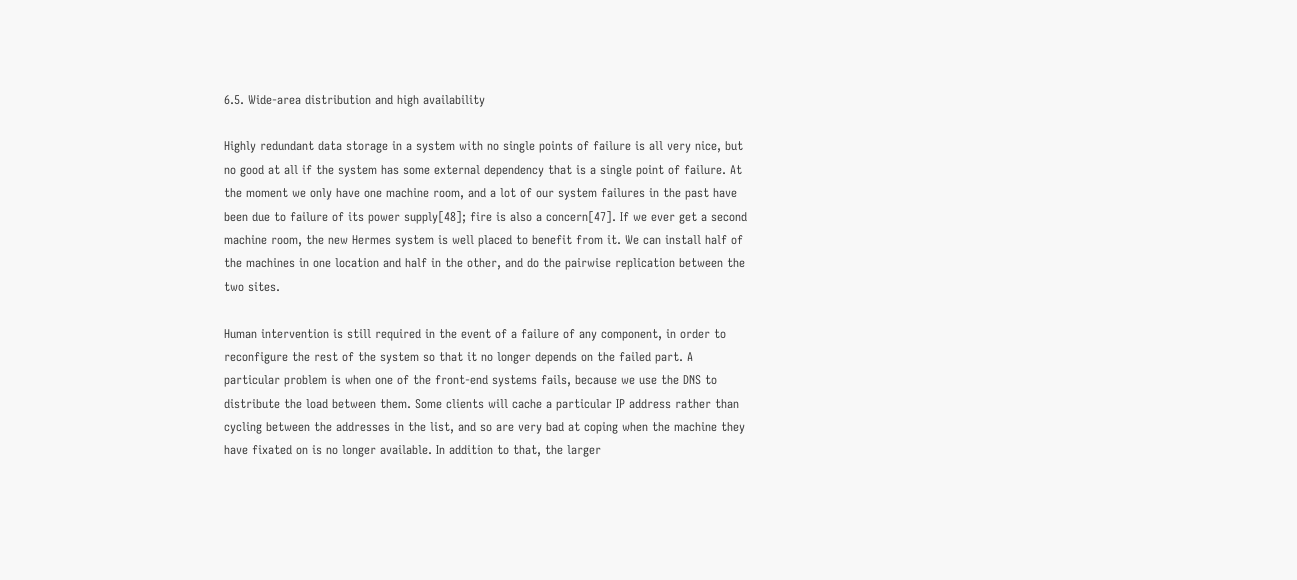6.5. Wide-area distribution and high availability

Highly redundant data storage in a system with no single points of failure is all very nice, but no good at all if the system has some external dependency that is a single point of failure. At the moment we only have one machine room, and a lot of our system failures in the past have been due to failure of its power supply[48]; fire is also a concern[47]. If we ever get a second machine room, the new Hermes system is well placed to benefit from it. We can install half of the machines in one location and half in the other, and do the pairwise replication between the two sites.

Human intervention is still required in the event of a failure of any component, in order to reconfigure the rest of the system so that it no longer depends on the failed part. A particular problem is when one of the front-end systems fails, because we use the DNS to distribute the load between them. Some clients will cache a particular IP address rather than cycling between the addresses in the list, and so are very bad at coping when the machine they have fixated on is no longer available. In addition to that, the larger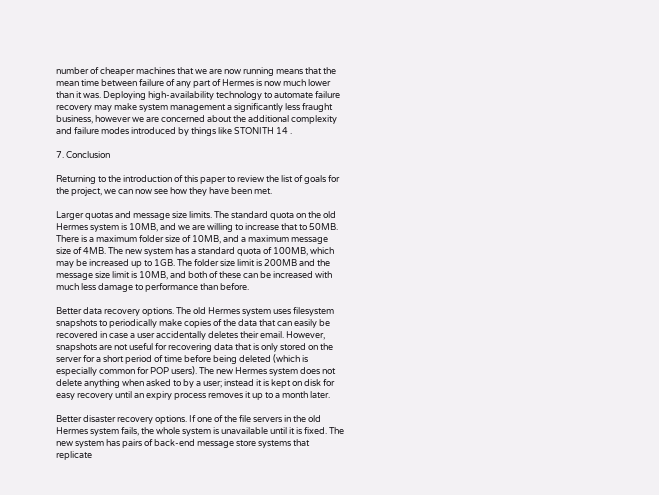number of cheaper machines that we are now running means that the mean time between failure of any part of Hermes is now much lower than it was. Deploying high-availability technology to automate failure recovery may make system management a significantly less fraught business, however we are concerned about the additional complexity and failure modes introduced by things like STONITH 14 .

7. Conclusion

Returning to the introduction of this paper to review the list of goals for the project, we can now see how they have been met.

Larger quotas and message size limits. The standard quota on the old Hermes system is 10MB, and we are willing to increase that to 50MB. There is a maximum folder size of 10MB, and a maximum message size of 4MB. The new system has a standard quota of 100MB, which may be increased up to 1GB. The folder size limit is 200MB and the message size limit is 10MB, and both of these can be increased with much less damage to performance than before.

Better data recovery options. The old Hermes system uses filesystem snapshots to periodically make copies of the data that can easily be recovered in case a user accidentally deletes their email. However, snapshots are not useful for recovering data that is only stored on the server for a short period of time before being deleted (which is especially common for POP users). The new Hermes system does not delete anything when asked to by a user; instead it is kept on disk for easy recovery until an expiry process removes it up to a month later.

Better disaster recovery options. If one of the file servers in the old Hermes system fails, the whole system is unavailable until it is fixed. The new system has pairs of back-end message store systems that replicate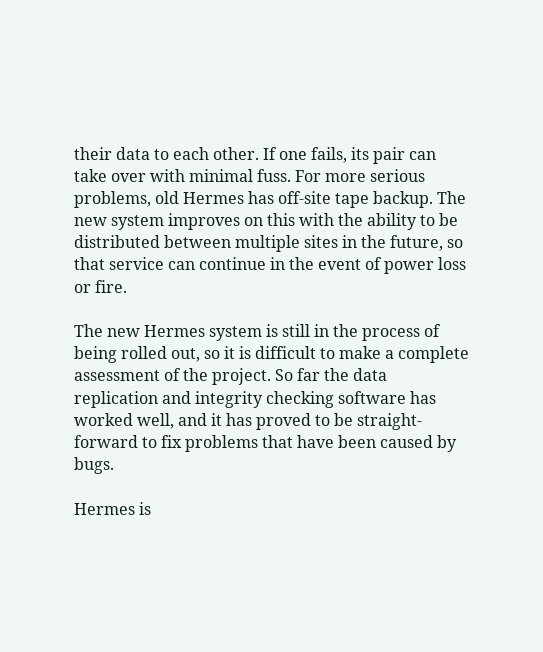their data to each other. If one fails, its pair can take over with minimal fuss. For more serious problems, old Hermes has off-site tape backup. The new system improves on this with the ability to be distributed between multiple sites in the future, so that service can continue in the event of power loss or fire.

The new Hermes system is still in the process of being rolled out, so it is difficult to make a complete assessment of the project. So far the data replication and integrity checking software has worked well, and it has proved to be straight-forward to fix problems that have been caused by bugs.

Hermes is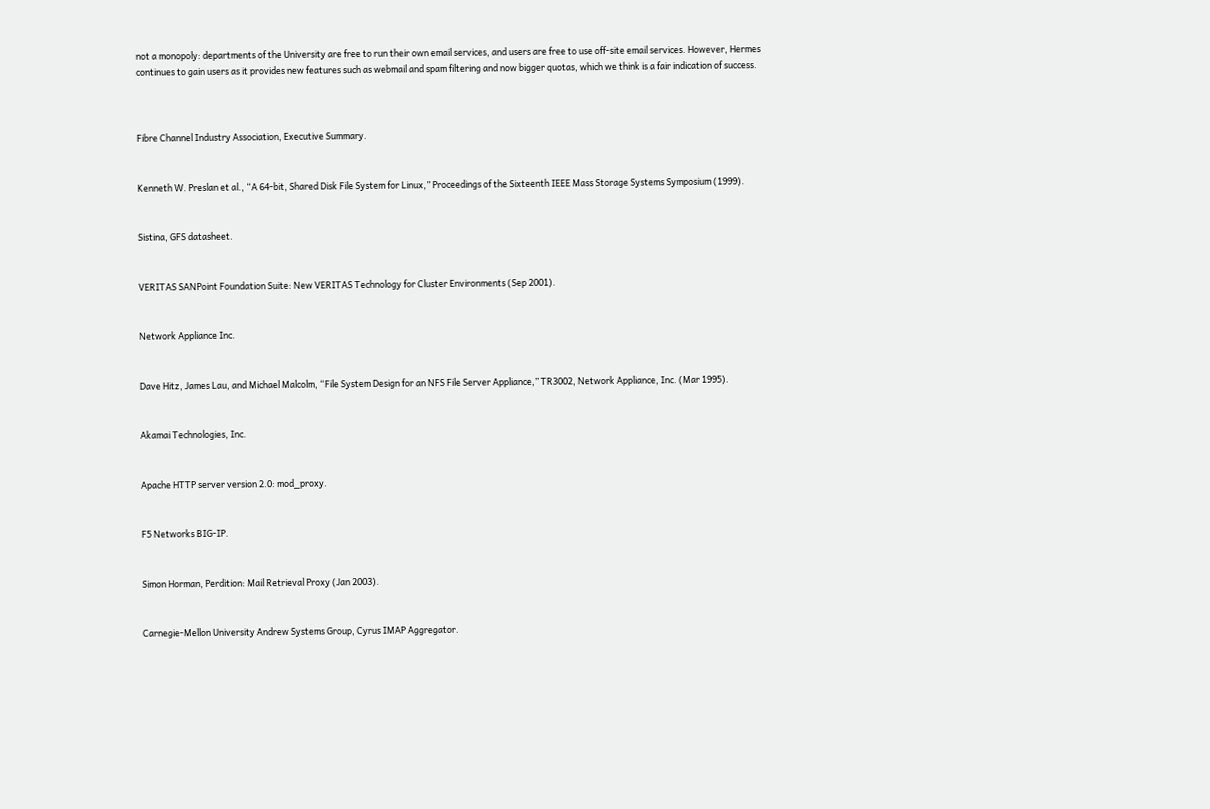not a monopoly: departments of the University are free to run their own email services, and users are free to use off-site email services. However, Hermes continues to gain users as it provides new features such as webmail and spam filtering and now bigger quotas, which we think is a fair indication of success.



Fibre Channel Industry Association, Executive Summary.


Kenneth W. Preslan et al., “A 64-bit, Shared Disk File System for Linux,” Proceedings of the Sixteenth IEEE Mass Storage Systems Symposium (1999).


Sistina, GFS datasheet.


VERITAS SANPoint Foundation Suite: New VERITAS Technology for Cluster Environments (Sep 2001).


Network Appliance Inc.


Dave Hitz, James Lau, and Michael Malcolm, “File System Design for an NFS File Server Appliance,” TR3002, Network Appliance, Inc. (Mar 1995).


Akamai Technologies, Inc.


Apache HTTP server version 2.0: mod_proxy.


F5 Networks BIG-IP.


Simon Horman, Perdition: Mail Retrieval Proxy (Jan 2003).


Carnegie-Mellon University Andrew Systems Group, Cyrus IMAP Aggregator.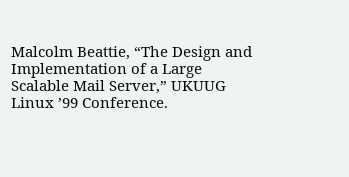Malcolm Beattie, “The Design and Implementation of a Large Scalable Mail Server,” UKUUG Linux ’99 Conference.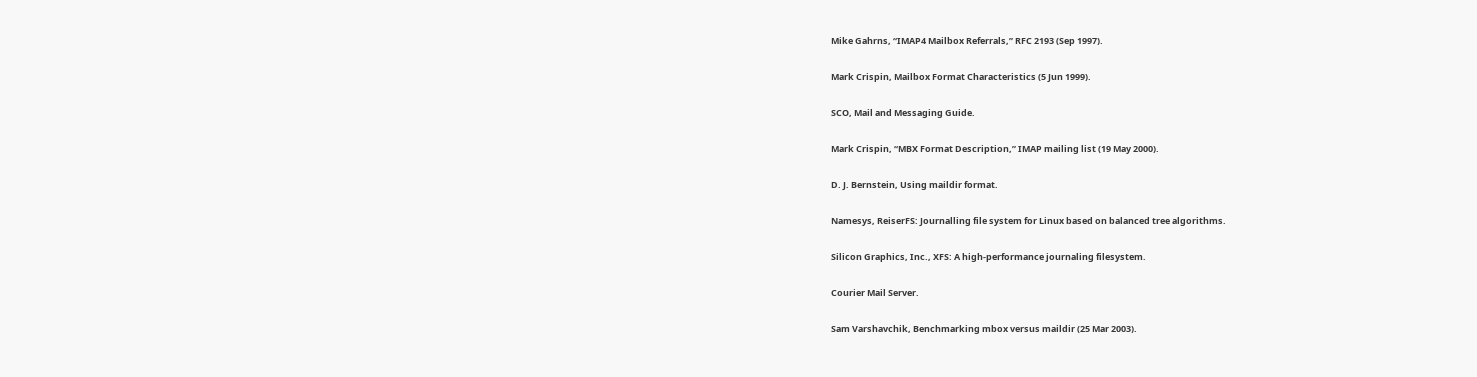Mike Gahrns, “IMAP4 Mailbox Referrals,” RFC 2193 (Sep 1997).


Mark Crispin, Mailbox Format Characteristics (5 Jun 1999).


SCO, Mail and Messaging Guide.


Mark Crispin, “MBX Format Description,” IMAP mailing list (19 May 2000).


D. J. Bernstein, Using maildir format.


Namesys, ReiserFS: Journalling file system for Linux based on balanced tree algorithms.


Silicon Graphics, Inc., XFS: A high-performance journaling filesystem.


Courier Mail Server.


Sam Varshavchik, Benchmarking mbox versus maildir (25 Mar 2003).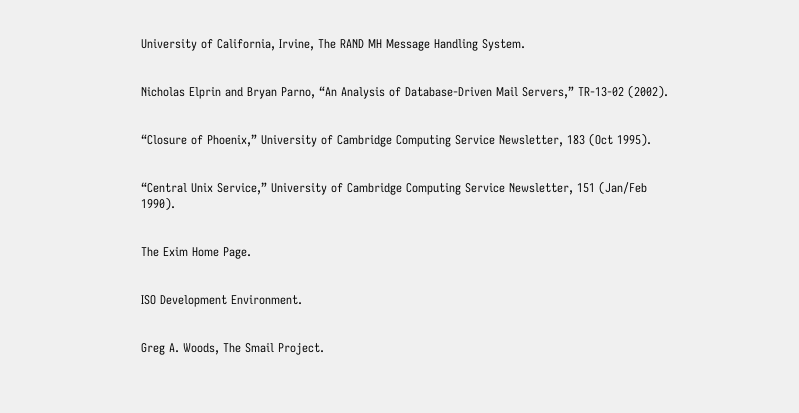University of California, Irvine, The RAND MH Message Handling System.


Nicholas Elprin and Bryan Parno, “An Analysis of Database-Driven Mail Servers,” TR-13-02 (2002).


“Closure of Phoenix,” University of Cambridge Computing Service Newsletter, 183 (Oct 1995).


“Central Unix Service,” University of Cambridge Computing Service Newsletter, 151 (Jan/Feb 1990).


The Exim Home Page.


ISO Development Environment.


Greg A. Woods, The Smail Project.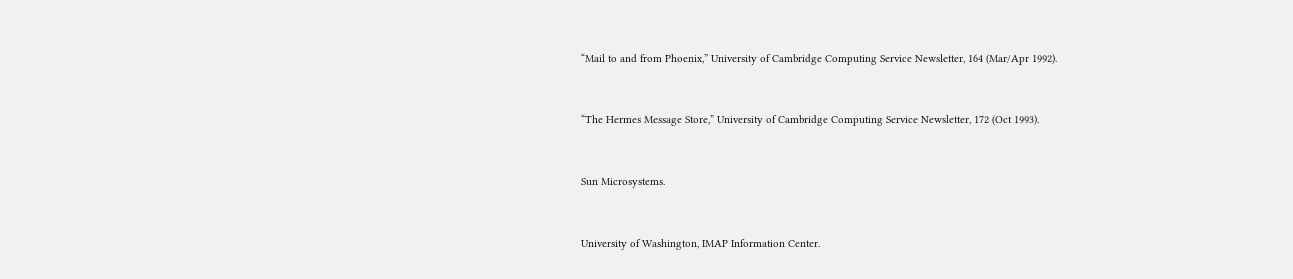“Mail to and from Phoenix,” University of Cambridge Computing Service Newsletter, 164 (Mar/Apr 1992).


“The Hermes Message Store,” University of Cambridge Computing Service Newsletter, 172 (Oct 1993).


Sun Microsystems.


University of Washington, IMAP Information Center.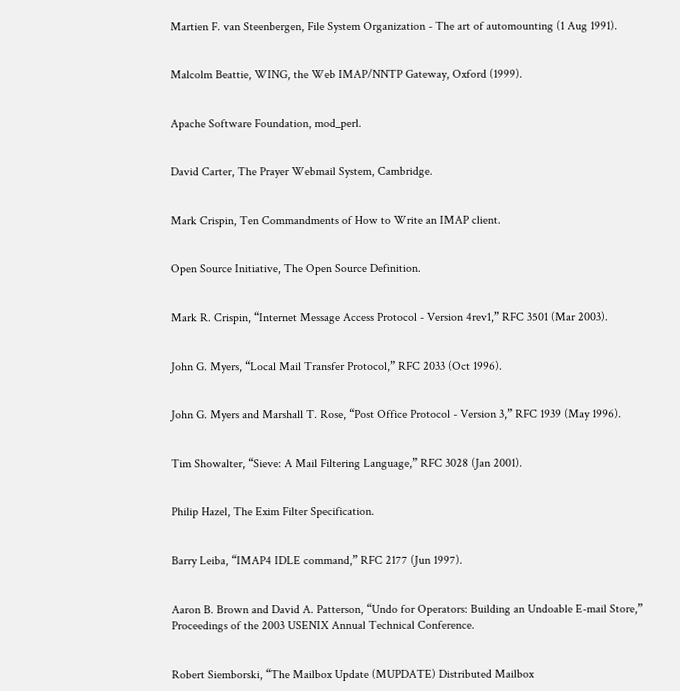Martien F. van Steenbergen, File System Organization - The art of automounting (1 Aug 1991).


Malcolm Beattie, WING, the Web IMAP/NNTP Gateway, Oxford (1999).


Apache Software Foundation, mod_perl.


David Carter, The Prayer Webmail System, Cambridge.


Mark Crispin, Ten Commandments of How to Write an IMAP client.


Open Source Initiative, The Open Source Definition.


Mark R. Crispin, “Internet Message Access Protocol - Version 4rev1,” RFC 3501 (Mar 2003).


John G. Myers, “Local Mail Transfer Protocol,” RFC 2033 (Oct 1996).


John G. Myers and Marshall T. Rose, “Post Office Protocol - Version 3,” RFC 1939 (May 1996).


Tim Showalter, “Sieve: A Mail Filtering Language,” RFC 3028 (Jan 2001).


Philip Hazel, The Exim Filter Specification.


Barry Leiba, “IMAP4 IDLE command,” RFC 2177 (Jun 1997).


Aaron B. Brown and David A. Patterson, “Undo for Operators: Building an Undoable E-mail Store,” Proceedings of the 2003 USENIX Annual Technical Conference.


Robert Siemborski, “The Mailbox Update (MUPDATE) Distributed Mailbox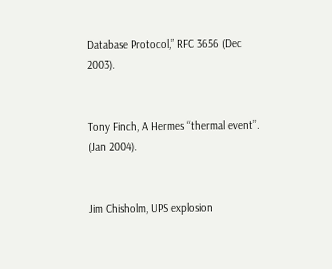Database Protocol,” RFC 3656 (Dec 2003).


Tony Finch, A Hermes ‘‘thermal event’’. (Jan 2004).


Jim Chisholm, UPS explosion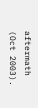aftermath (Oct 2003).